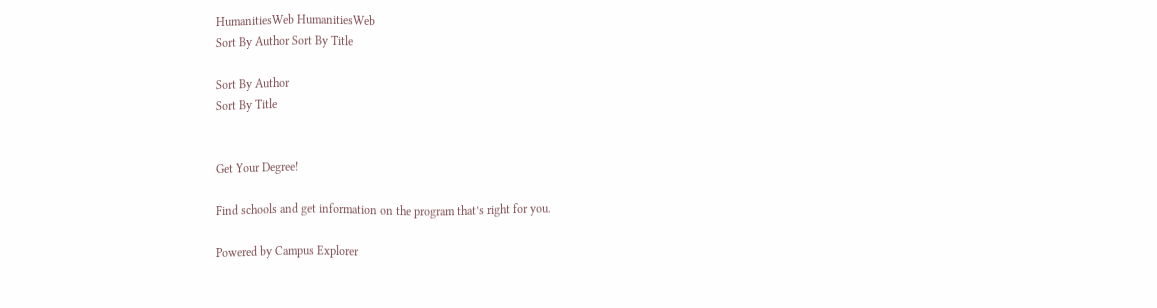HumanitiesWeb HumanitiesWeb
Sort By Author Sort By Title

Sort By Author
Sort By Title


Get Your Degree!

Find schools and get information on the program that’s right for you.

Powered by Campus Explorer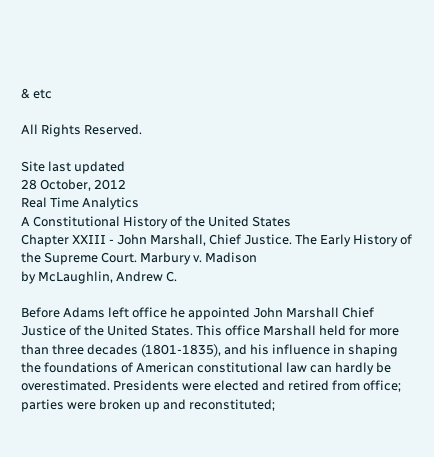& etc

All Rights Reserved.

Site last updated
28 October, 2012
Real Time Analytics
A Constitutional History of the United States
Chapter XXIII - John Marshall, Chief Justice. The Early History of the Supreme Court. Marbury v. Madison
by McLaughlin, Andrew C.

Before Adams left office he appointed John Marshall Chief Justice of the United States. This office Marshall held for more than three decades (1801-1835), and his influence in shaping the foundations of American constitutional law can hardly be overestimated. Presidents were elected and retired from office; parties were broken up and reconstituted;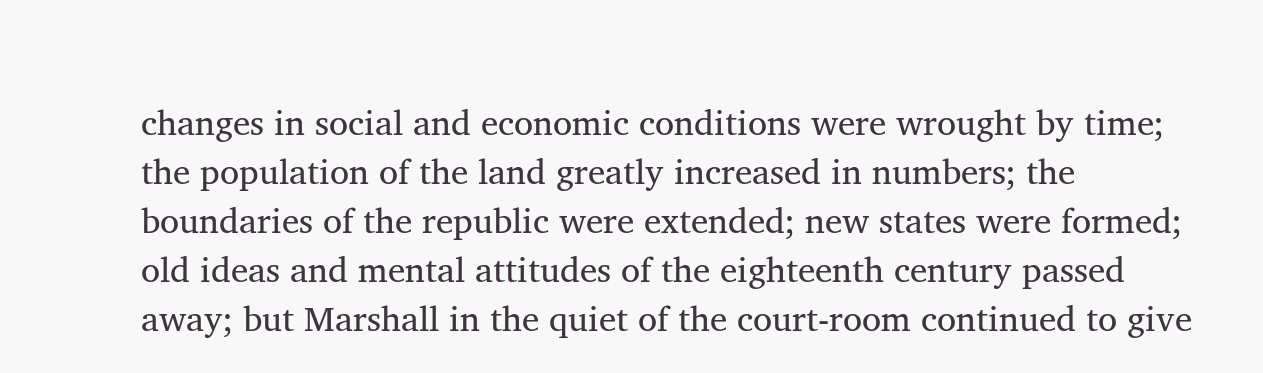changes in social and economic conditions were wrought by time; the population of the land greatly increased in numbers; the boundaries of the republic were extended; new states were formed; old ideas and mental attitudes of the eighteenth century passed away; but Marshall in the quiet of the court-room continued to give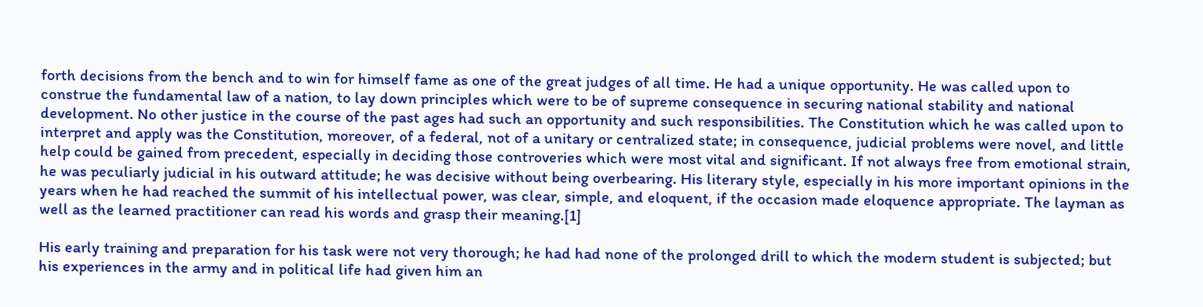forth decisions from the bench and to win for himself fame as one of the great judges of all time. He had a unique opportunity. He was called upon to construe the fundamental law of a nation, to lay down principles which were to be of supreme consequence in securing national stability and national development. No other justice in the course of the past ages had such an opportunity and such responsibilities. The Constitution which he was called upon to interpret and apply was the Constitution, moreover, of a federal, not of a unitary or centralized state; in consequence, judicial problems were novel, and little help could be gained from precedent, especially in deciding those controveries which were most vital and significant. If not always free from emotional strain, he was peculiarly judicial in his outward attitude; he was decisive without being overbearing. His literary style, especially in his more important opinions in the years when he had reached the summit of his intellectual power, was clear, simple, and eloquent, if the occasion made eloquence appropriate. The layman as well as the learned practitioner can read his words and grasp their meaning.[1]

His early training and preparation for his task were not very thorough; he had had none of the prolonged drill to which the modern student is subjected; but his experiences in the army and in political life had given him an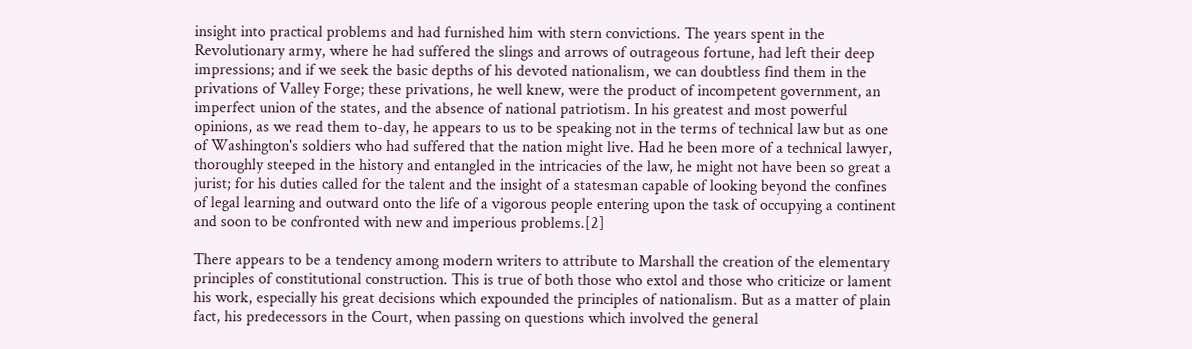insight into practical problems and had furnished him with stern convictions. The years spent in the Revolutionary army, where he had suffered the slings and arrows of outrageous fortune, had left their deep impressions; and if we seek the basic depths of his devoted nationalism, we can doubtless find them in the privations of Valley Forge; these privations, he well knew, were the product of incompetent government, an imperfect union of the states, and the absence of national patriotism. In his greatest and most powerful opinions, as we read them to-day, he appears to us to be speaking not in the terms of technical law but as one of Washington's soldiers who had suffered that the nation might live. Had he been more of a technical lawyer, thoroughly steeped in the history and entangled in the intricacies of the law, he might not have been so great a jurist; for his duties called for the talent and the insight of a statesman capable of looking beyond the confines of legal learning and outward onto the life of a vigorous people entering upon the task of occupying a continent and soon to be confronted with new and imperious problems.[2]

There appears to be a tendency among modern writers to attribute to Marshall the creation of the elementary principles of constitutional construction. This is true of both those who extol and those who criticize or lament his work, especially his great decisions which expounded the principles of nationalism. But as a matter of plain fact, his predecessors in the Court, when passing on questions which involved the general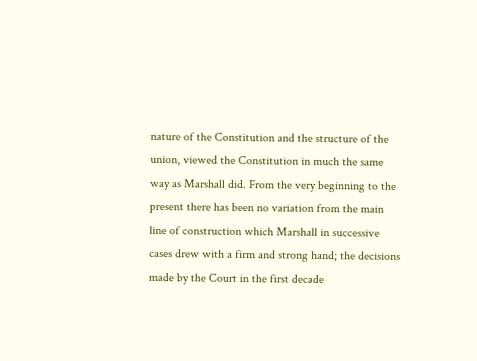nature of the Constitution and the structure of the union, viewed the Constitution in much the same way as Marshall did. From the very beginning to the present there has been no variation from the main line of construction which Marshall in successive cases drew with a firm and strong hand; the decisions made by the Court in the first decade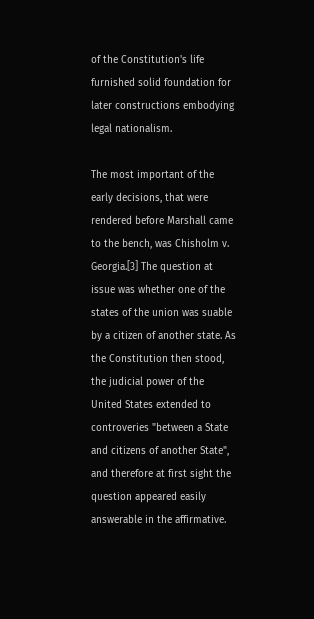of the Constitution's life furnished solid foundation for later constructions embodying legal nationalism.

The most important of the early decisions, that were rendered before Marshall came to the bench, was Chisholm v. Georgia.[3] The question at issue was whether one of the states of the union was suable by a citizen of another state. As the Constitution then stood, the judicial power of the United States extended to controveries "between a State and citizens of another State", and therefore at first sight the question appeared easily answerable in the affirmative.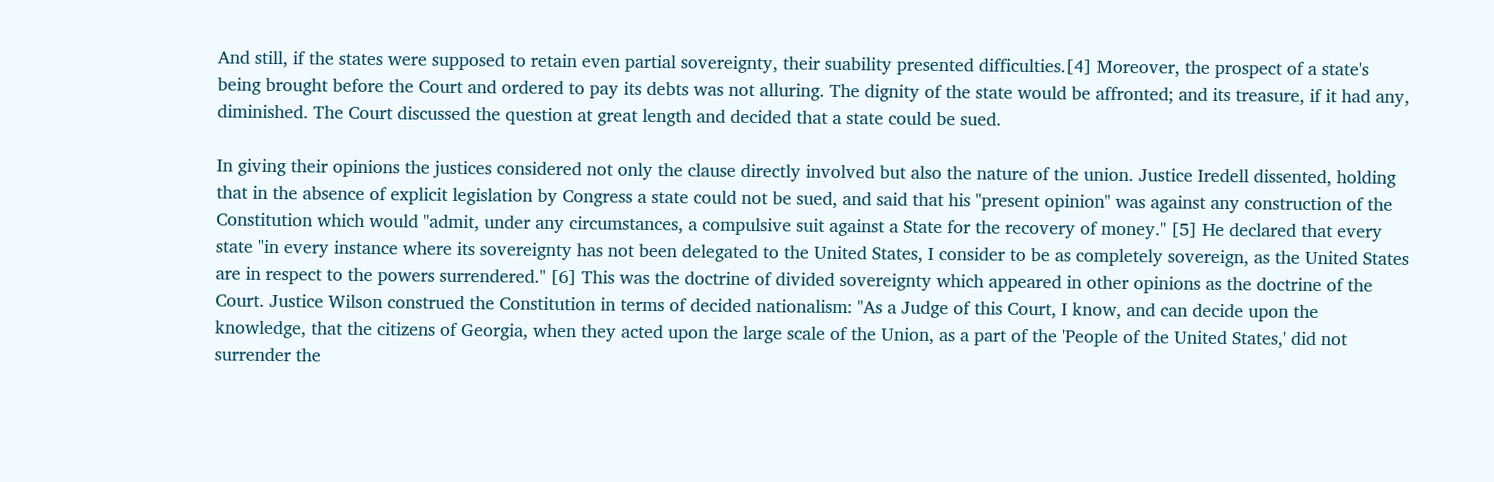And still, if the states were supposed to retain even partial sovereignty, their suability presented difficulties.[4] Moreover, the prospect of a state's being brought before the Court and ordered to pay its debts was not alluring. The dignity of the state would be affronted; and its treasure, if it had any, diminished. The Court discussed the question at great length and decided that a state could be sued.

In giving their opinions the justices considered not only the clause directly involved but also the nature of the union. Justice Iredell dissented, holding that in the absence of explicit legislation by Congress a state could not be sued, and said that his "present opinion" was against any construction of the Constitution which would "admit, under any circumstances, a compulsive suit against a State for the recovery of money." [5] He declared that every state "in every instance where its sovereignty has not been delegated to the United States, I consider to be as completely sovereign, as the United States are in respect to the powers surrendered." [6] This was the doctrine of divided sovereignty which appeared in other opinions as the doctrine of the Court. Justice Wilson construed the Constitution in terms of decided nationalism: "As a Judge of this Court, I know, and can decide upon the knowledge, that the citizens of Georgia, when they acted upon the large scale of the Union, as a part of the 'People of the United States,' did not surrender the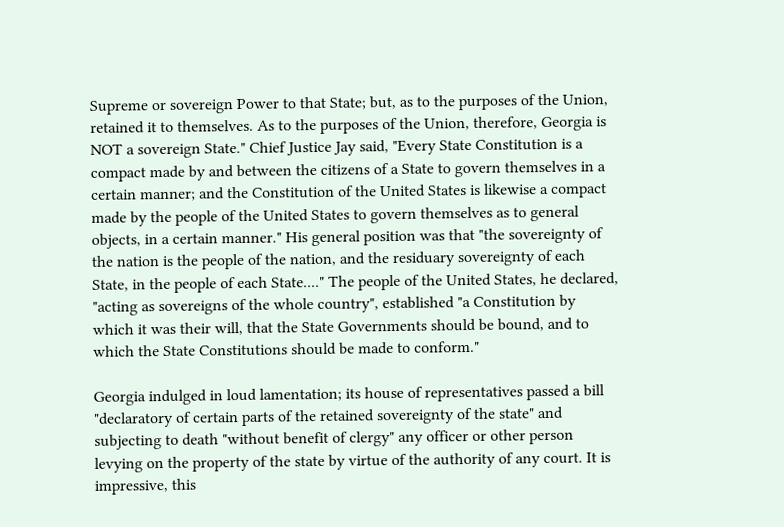Supreme or sovereign Power to that State; but, as to the purposes of the Union, retained it to themselves. As to the purposes of the Union, therefore, Georgia is NOT a sovereign State." Chief Justice Jay said, "Every State Constitution is a compact made by and between the citizens of a State to govern themselves in a certain manner; and the Constitution of the United States is likewise a compact made by the people of the United States to govern themselves as to general objects, in a certain manner." His general position was that "the sovereignty of the nation is the people of the nation, and the residuary sovereignty of each State, in the people of each State...." The people of the United States, he declared, "acting as sovereigns of the whole country", established "a Constitution by which it was their will, that the State Governments should be bound, and to which the State Constitutions should be made to conform."

Georgia indulged in loud lamentation; its house of representatives passed a bill "declaratory of certain parts of the retained sovereignty of the state" and subjecting to death "without benefit of clergy" any officer or other person levying on the property of the state by virtue of the authority of any court. It is impressive, this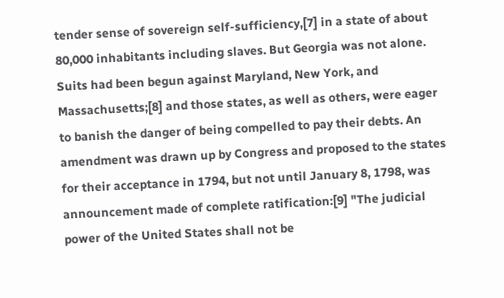tender sense of sovereign self-sufficiency,[7] in a state of about 80,000 inhabitants including slaves. But Georgia was not alone. Suits had been begun against Maryland, New York, and Massachusetts;[8] and those states, as well as others, were eager to banish the danger of being compelled to pay their debts. An amendment was drawn up by Congress and proposed to the states for their acceptance in 1794, but not until January 8, 1798, was announcement made of complete ratification:[9] "The judicial power of the United States shall not be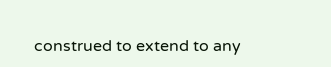construed to extend to any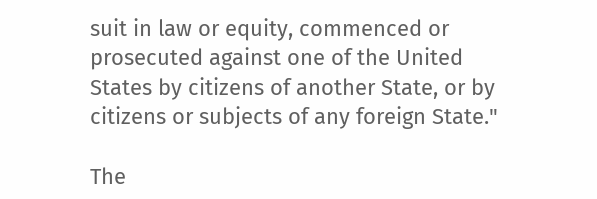suit in law or equity, commenced or prosecuted against one of the United States by citizens of another State, or by citizens or subjects of any foreign State."

The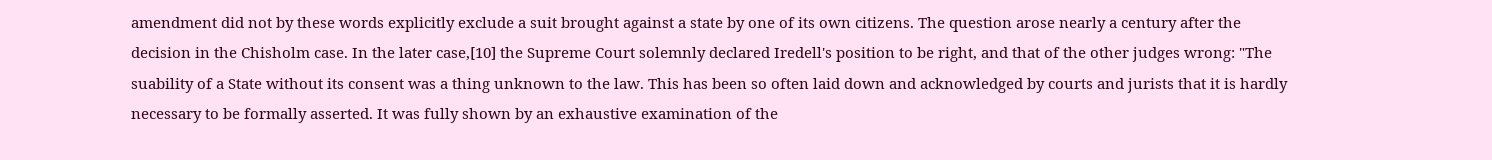amendment did not by these words explicitly exclude a suit brought against a state by one of its own citizens. The question arose nearly a century after the decision in the Chisholm case. In the later case,[10] the Supreme Court solemnly declared Iredell's position to be right, and that of the other judges wrong: "The suability of a State without its consent was a thing unknown to the law. This has been so often laid down and acknowledged by courts and jurists that it is hardly necessary to be formally asserted. It was fully shown by an exhaustive examination of the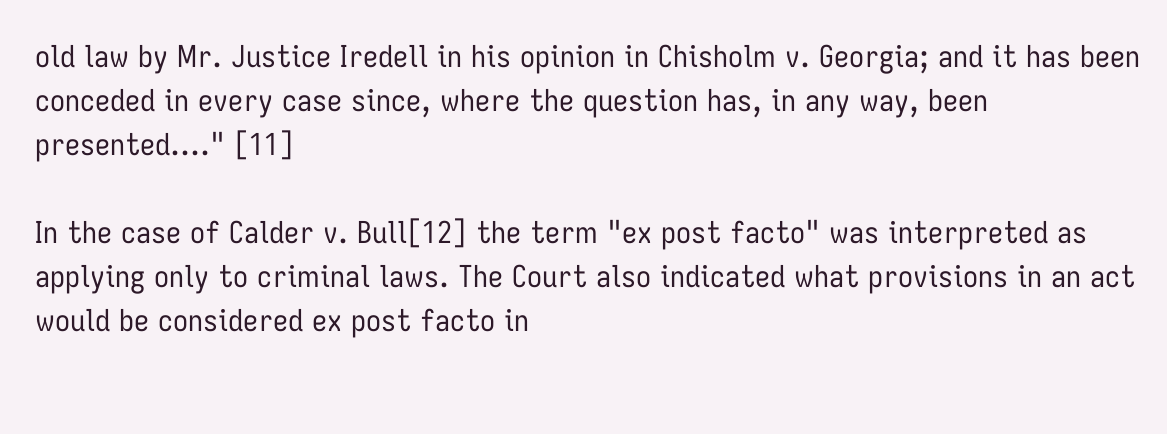old law by Mr. Justice Iredell in his opinion in Chisholm v. Georgia; and it has been conceded in every case since, where the question has, in any way, been presented...." [11]

In the case of Calder v. Bull[12] the term "ex post facto" was interpreted as applying only to criminal laws. The Court also indicated what provisions in an act would be considered ex post facto in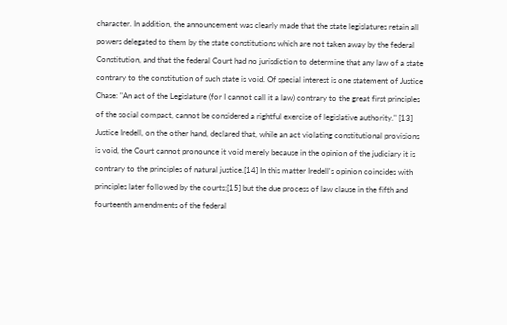character. In addition, the announcement was clearly made that the state legislatures retain all powers delegated to them by the state constitutions which are not taken away by the federal Constitution, and that the federal Court had no jurisdiction to determine that any law of a state contrary to the constitution of such state is void. Of special interest is one statement of Justice Chase: "An act of the Legislature (for I cannot call it a law) contrary to the great first principles of the social compact, cannot be considered a rightful exercise of legislative authority." [13] Justice Iredell, on the other hand, declared that, while an act violating constitutional provisions is void, the Court cannot pronounce it void merely because in the opinion of the judiciary it is contrary to the principles of natural justice.[14] In this matter Iredell's opinion coincides with principles later followed by the courts;[15] but the due process of law clause in the fifth and fourteenth amendments of the federal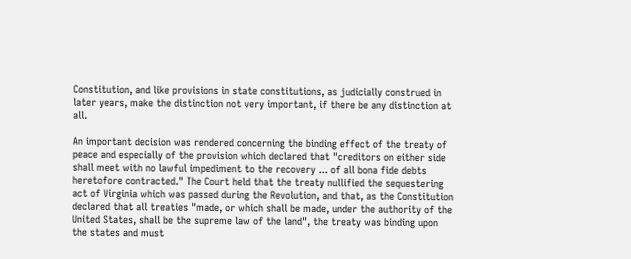Constitution, and like provisions in state constitutions, as judicially construed in later years, make the distinction not very important, if there be any distinction at all.

An important decision was rendered concerning the binding effect of the treaty of peace and especially of the provision which declared that "creditors on either side shall meet with no lawful impediment to the recovery ... of all bona fide debts heretofore contracted." The Court held that the treaty nullified the sequestering act of Virginia which was passed during the Revolution, and that, as the Constitution declared that all treaties "made, or which shall be made, under the authority of the United States, shall be the supreme law of the land", the treaty was binding upon the states and must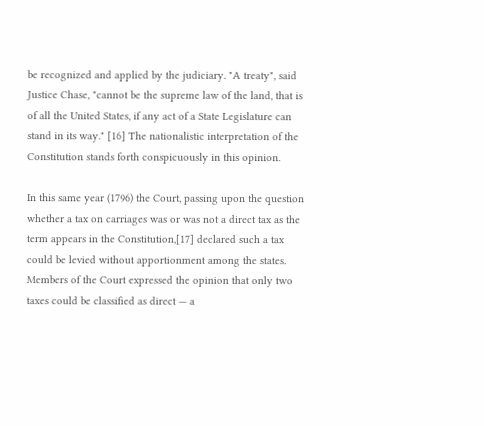be recognized and applied by the judiciary. "A treaty", said Justice Chase, "cannot be the supreme law of the land, that is of all the United States, if any act of a State Legislature can stand in its way." [16] The nationalistic interpretation of the Constitution stands forth conspicuously in this opinion.

In this same year (1796) the Court, passing upon the question whether a tax on carriages was or was not a direct tax as the term appears in the Constitution,[17] declared such a tax could be levied without apportionment among the states. Members of the Court expressed the opinion that only two taxes could be classified as direct — a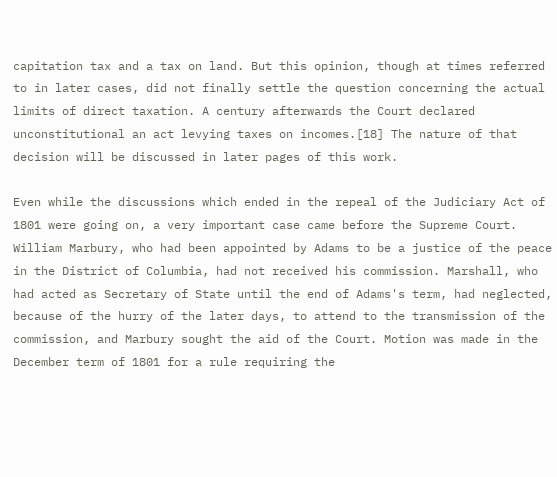capitation tax and a tax on land. But this opinion, though at times referred to in later cases, did not finally settle the question concerning the actual limits of direct taxation. A century afterwards the Court declared unconstitutional an act levying taxes on incomes.[18] The nature of that decision will be discussed in later pages of this work.

Even while the discussions which ended in the repeal of the Judiciary Act of 1801 were going on, a very important case came before the Supreme Court. William Marbury, who had been appointed by Adams to be a justice of the peace in the District of Columbia, had not received his commission. Marshall, who had acted as Secretary of State until the end of Adams's term, had neglected, because of the hurry of the later days, to attend to the transmission of the commission, and Marbury sought the aid of the Court. Motion was made in the December term of 1801 for a rule requiring the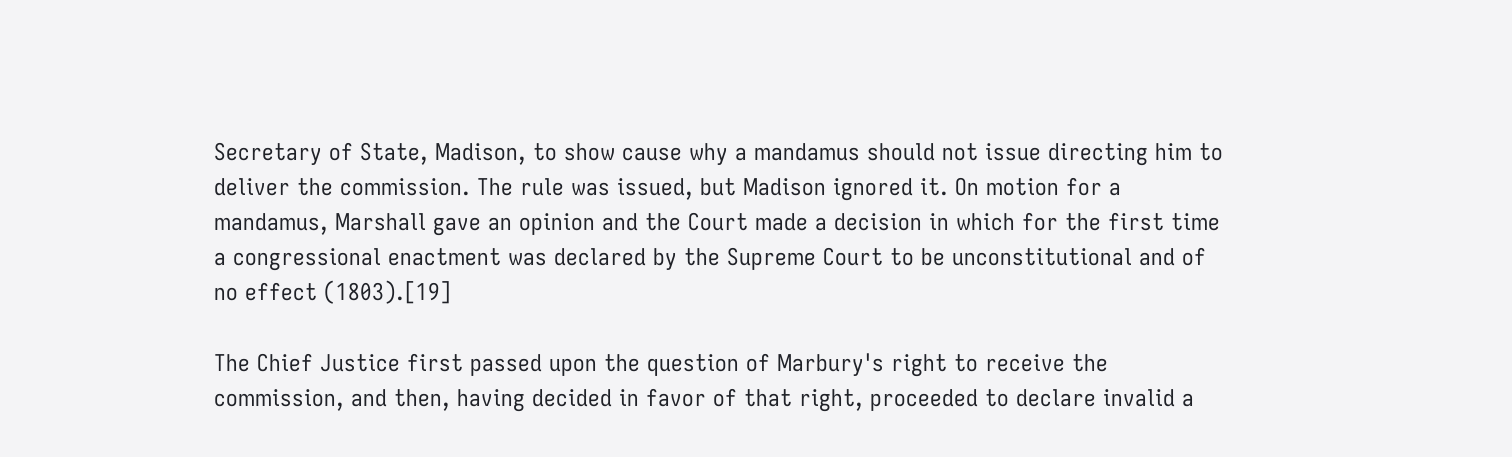Secretary of State, Madison, to show cause why a mandamus should not issue directing him to deliver the commission. The rule was issued, but Madison ignored it. On motion for a mandamus, Marshall gave an opinion and the Court made a decision in which for the first time a congressional enactment was declared by the Supreme Court to be unconstitutional and of no effect (1803).[19]

The Chief Justice first passed upon the question of Marbury's right to receive the commission, and then, having decided in favor of that right, proceeded to declare invalid a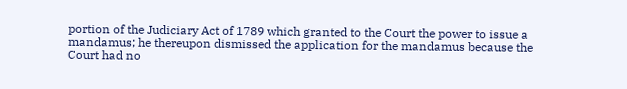portion of the Judiciary Act of 1789 which granted to the Court the power to issue a mandamus; he thereupon dismissed the application for the mandamus because the Court had no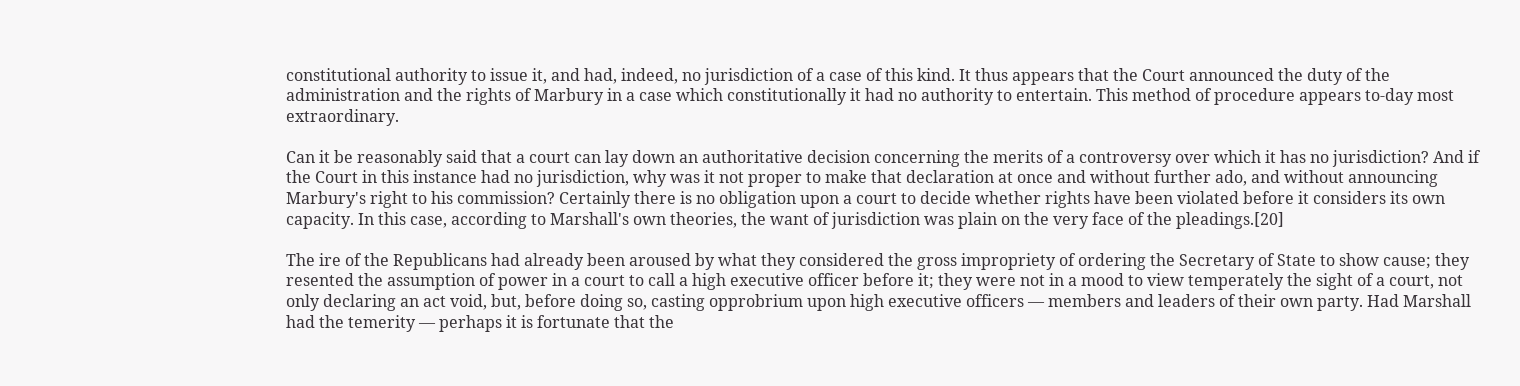constitutional authority to issue it, and had, indeed, no jurisdiction of a case of this kind. It thus appears that the Court announced the duty of the administration and the rights of Marbury in a case which constitutionally it had no authority to entertain. This method of procedure appears to-day most extraordinary.

Can it be reasonably said that a court can lay down an authoritative decision concerning the merits of a controversy over which it has no jurisdiction? And if the Court in this instance had no jurisdiction, why was it not proper to make that declaration at once and without further ado, and without announcing Marbury's right to his commission? Certainly there is no obligation upon a court to decide whether rights have been violated before it considers its own capacity. In this case, according to Marshall's own theories, the want of jurisdiction was plain on the very face of the pleadings.[20]

The ire of the Republicans had already been aroused by what they considered the gross impropriety of ordering the Secretary of State to show cause; they resented the assumption of power in a court to call a high executive officer before it; they were not in a mood to view temperately the sight of a court, not only declaring an act void, but, before doing so, casting opprobrium upon high executive officers — members and leaders of their own party. Had Marshall had the temerity — perhaps it is fortunate that the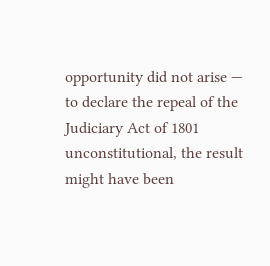opportunity did not arise — to declare the repeal of the Judiciary Act of 1801 unconstitutional, the result might have been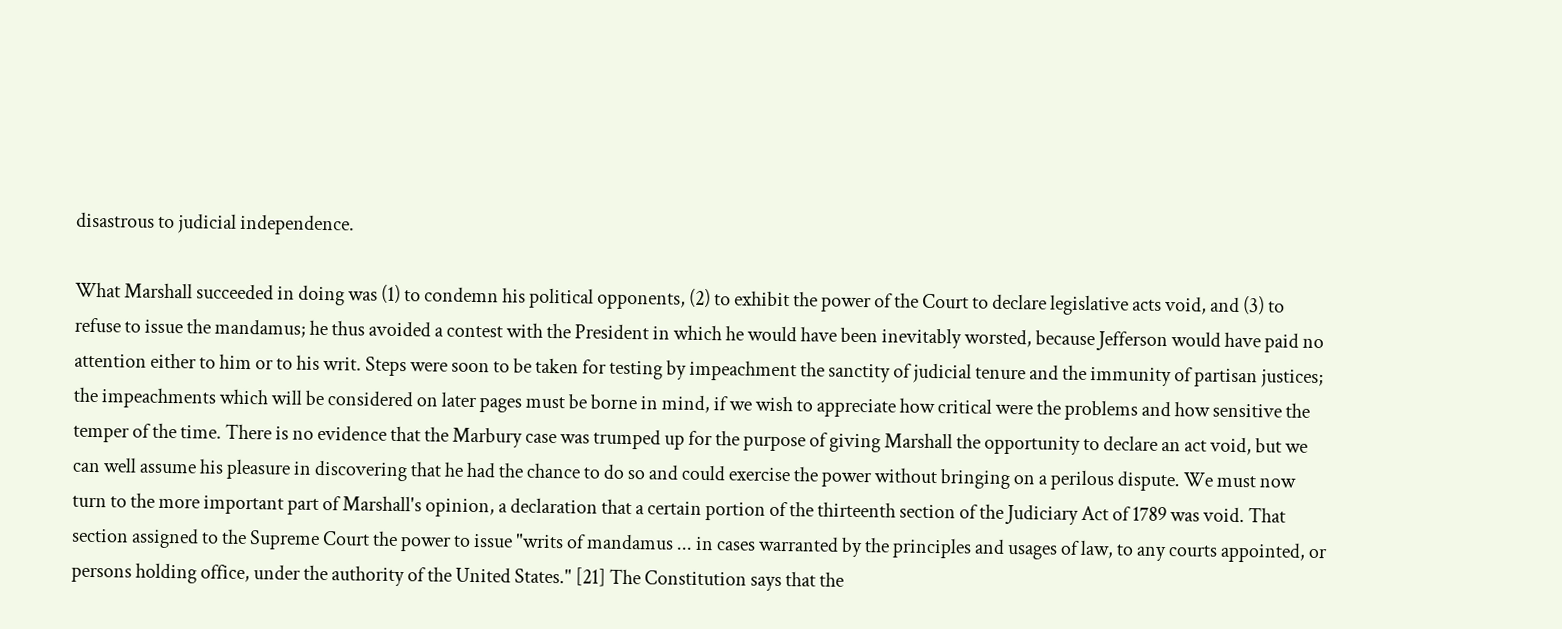disastrous to judicial independence.

What Marshall succeeded in doing was (1) to condemn his political opponents, (2) to exhibit the power of the Court to declare legislative acts void, and (3) to refuse to issue the mandamus; he thus avoided a contest with the President in which he would have been inevitably worsted, because Jefferson would have paid no attention either to him or to his writ. Steps were soon to be taken for testing by impeachment the sanctity of judicial tenure and the immunity of partisan justices; the impeachments which will be considered on later pages must be borne in mind, if we wish to appreciate how critical were the problems and how sensitive the temper of the time. There is no evidence that the Marbury case was trumped up for the purpose of giving Marshall the opportunity to declare an act void, but we can well assume his pleasure in discovering that he had the chance to do so and could exercise the power without bringing on a perilous dispute. We must now turn to the more important part of Marshall's opinion, a declaration that a certain portion of the thirteenth section of the Judiciary Act of 1789 was void. That section assigned to the Supreme Court the power to issue "writs of mandamus ... in cases warranted by the principles and usages of law, to any courts appointed, or persons holding office, under the authority of the United States." [21] The Constitution says that the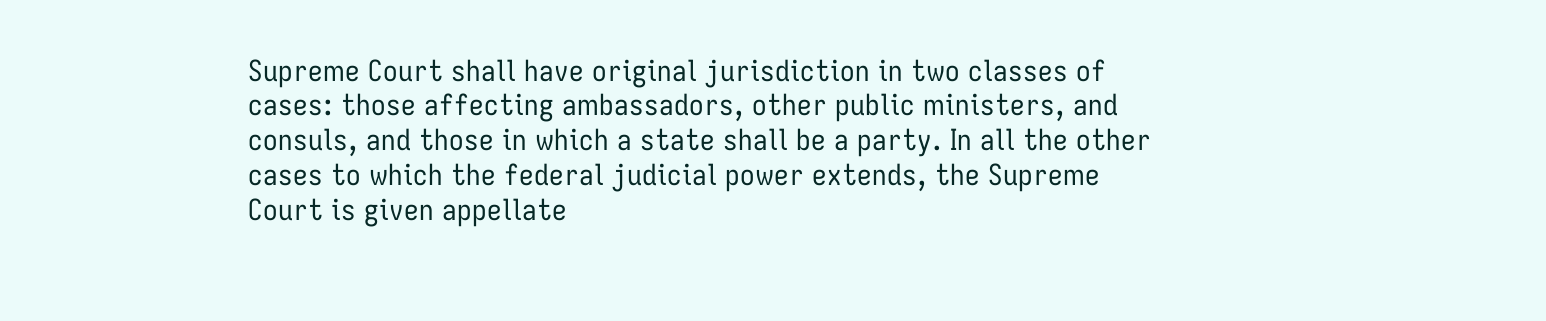Supreme Court shall have original jurisdiction in two classes of cases: those affecting ambassadors, other public ministers, and consuls, and those in which a state shall be a party. In all the other cases to which the federal judicial power extends, the Supreme Court is given appellate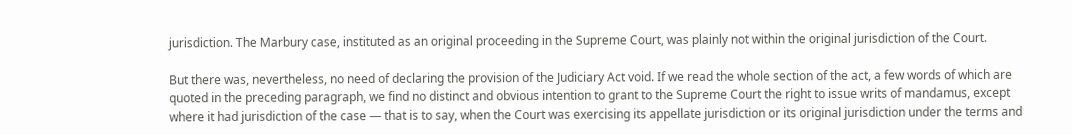jurisdiction. The Marbury case, instituted as an original proceeding in the Supreme Court, was plainly not within the original jurisdiction of the Court.

But there was, nevertheless, no need of declaring the provision of the Judiciary Act void. If we read the whole section of the act, a few words of which are quoted in the preceding paragraph, we find no distinct and obvious intention to grant to the Supreme Court the right to issue writs of mandamus, except where it had jurisdiction of the case — that is to say, when the Court was exercising its appellate jurisdiction or its original jurisdiction under the terms and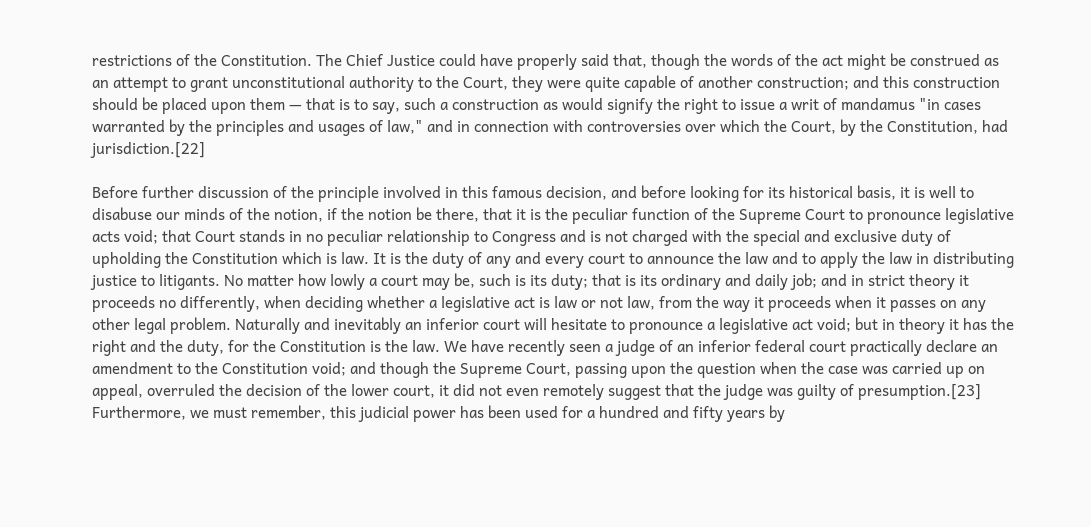restrictions of the Constitution. The Chief Justice could have properly said that, though the words of the act might be construed as an attempt to grant unconstitutional authority to the Court, they were quite capable of another construction; and this construction should be placed upon them — that is to say, such a construction as would signify the right to issue a writ of mandamus "in cases warranted by the principles and usages of law," and in connection with controversies over which the Court, by the Constitution, had jurisdiction.[22]

Before further discussion of the principle involved in this famous decision, and before looking for its historical basis, it is well to disabuse our minds of the notion, if the notion be there, that it is the peculiar function of the Supreme Court to pronounce legislative acts void; that Court stands in no peculiar relationship to Congress and is not charged with the special and exclusive duty of upholding the Constitution which is law. It is the duty of any and every court to announce the law and to apply the law in distributing justice to litigants. No matter how lowly a court may be, such is its duty; that is its ordinary and daily job; and in strict theory it proceeds no differently, when deciding whether a legislative act is law or not law, from the way it proceeds when it passes on any other legal problem. Naturally and inevitably an inferior court will hesitate to pronounce a legislative act void; but in theory it has the right and the duty, for the Constitution is the law. We have recently seen a judge of an inferior federal court practically declare an amendment to the Constitution void; and though the Supreme Court, passing upon the question when the case was carried up on appeal, overruled the decision of the lower court, it did not even remotely suggest that the judge was guilty of presumption.[23] Furthermore, we must remember, this judicial power has been used for a hundred and fifty years by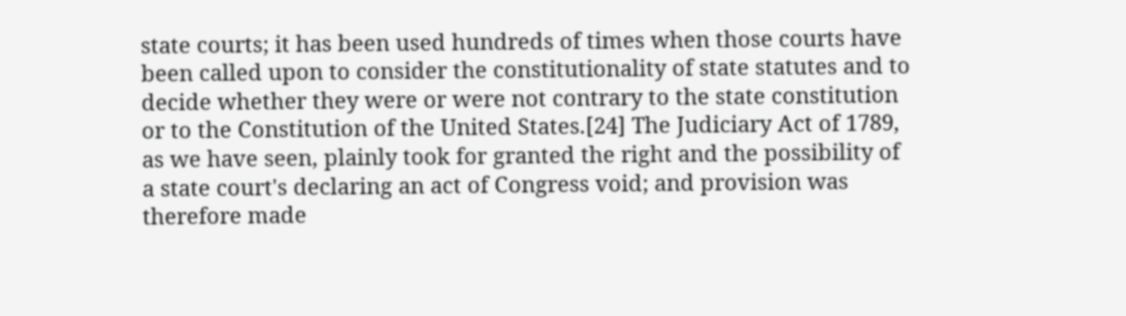state courts; it has been used hundreds of times when those courts have been called upon to consider the constitutionality of state statutes and to decide whether they were or were not contrary to the state constitution or to the Constitution of the United States.[24] The Judiciary Act of 1789, as we have seen, plainly took for granted the right and the possibility of a state court's declaring an act of Congress void; and provision was therefore made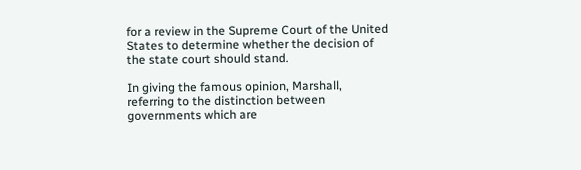for a review in the Supreme Court of the United States to determine whether the decision of the state court should stand.

In giving the famous opinion, Marshall, referring to the distinction between governments which are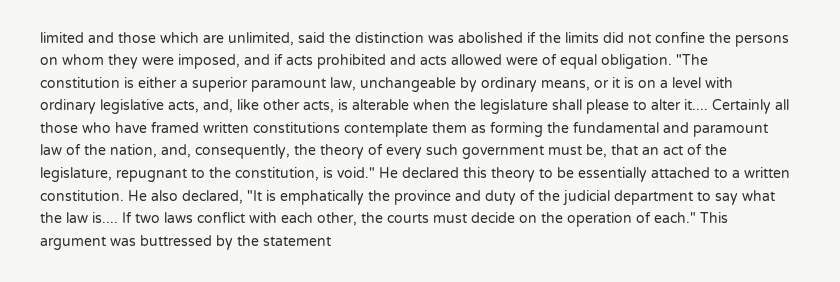limited and those which are unlimited, said the distinction was abolished if the limits did not confine the persons on whom they were imposed, and if acts prohibited and acts allowed were of equal obligation. "The constitution is either a superior paramount law, unchangeable by ordinary means, or it is on a level with ordinary legislative acts, and, like other acts, is alterable when the legislature shall please to alter it.... Certainly all those who have framed written constitutions contemplate them as forming the fundamental and paramount law of the nation, and, consequently, the theory of every such government must be, that an act of the legislature, repugnant to the constitution, is void." He declared this theory to be essentially attached to a written constitution. He also declared, "It is emphatically the province and duty of the judicial department to say what the law is.... If two laws conflict with each other, the courts must decide on the operation of each." This argument was buttressed by the statement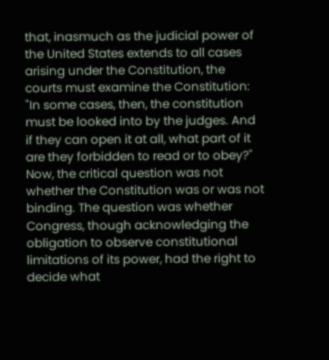that, inasmuch as the judicial power of the United States extends to all cases arising under the Constitution, the courts must examine the Constitution: "In some cases, then, the constitution must be looked into by the judges. And if they can open it at all, what part of it are they forbidden to read or to obey?" Now, the critical question was not whether the Constitution was or was not binding. The question was whether Congress, though acknowledging the obligation to observe constitutional limitations of its power, had the right to decide what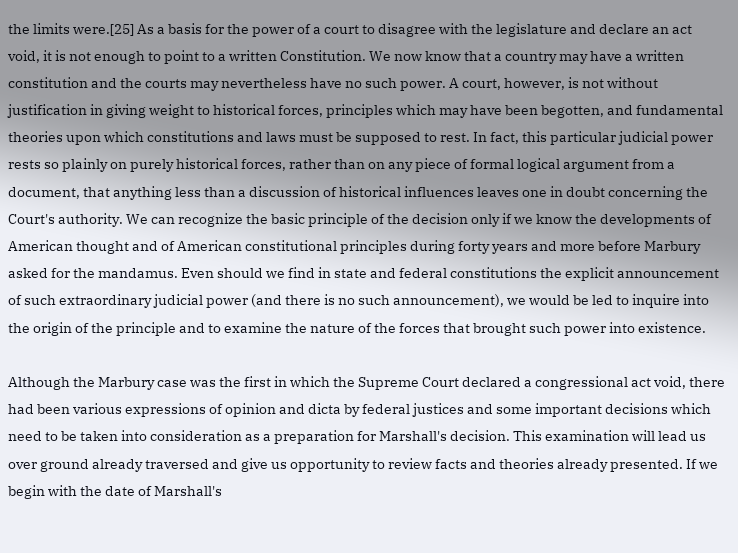the limits were.[25] As a basis for the power of a court to disagree with the legislature and declare an act void, it is not enough to point to a written Constitution. We now know that a country may have a written constitution and the courts may nevertheless have no such power. A court, however, is not without justification in giving weight to historical forces, principles which may have been begotten, and fundamental theories upon which constitutions and laws must be supposed to rest. In fact, this particular judicial power rests so plainly on purely historical forces, rather than on any piece of formal logical argument from a document, that anything less than a discussion of historical influences leaves one in doubt concerning the Court's authority. We can recognize the basic principle of the decision only if we know the developments of American thought and of American constitutional principles during forty years and more before Marbury asked for the mandamus. Even should we find in state and federal constitutions the explicit announcement of such extraordinary judicial power (and there is no such announcement), we would be led to inquire into the origin of the principle and to examine the nature of the forces that brought such power into existence.

Although the Marbury case was the first in which the Supreme Court declared a congressional act void, there had been various expressions of opinion and dicta by federal justices and some important decisions which need to be taken into consideration as a preparation for Marshall's decision. This examination will lead us over ground already traversed and give us opportunity to review facts and theories already presented. If we begin with the date of Marshall's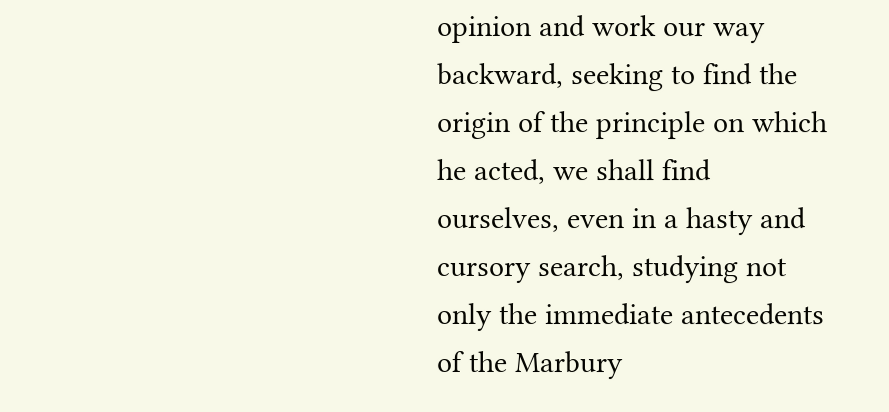opinion and work our way backward, seeking to find the origin of the principle on which he acted, we shall find ourselves, even in a hasty and cursory search, studying not only the immediate antecedents of the Marbury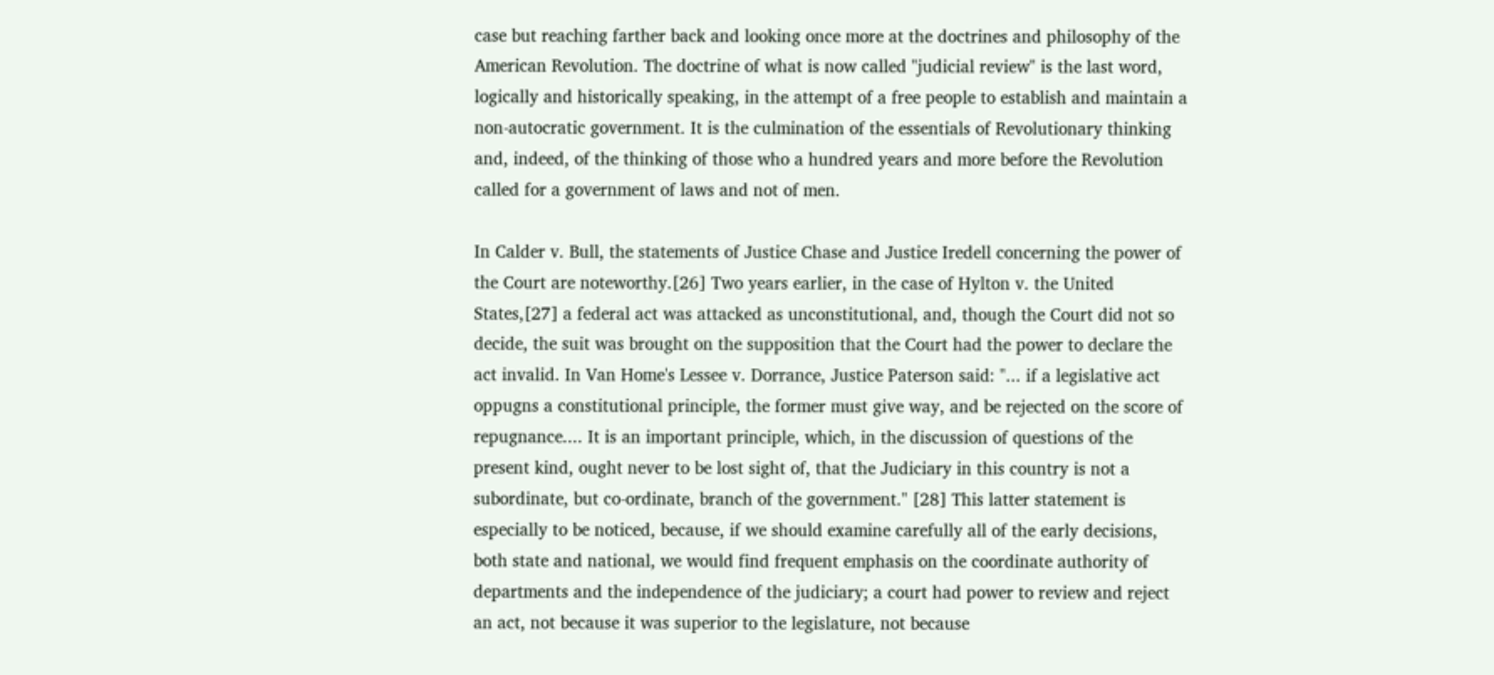case but reaching farther back and looking once more at the doctrines and philosophy of the American Revolution. The doctrine of what is now called "judicial review" is the last word, logically and historically speaking, in the attempt of a free people to establish and maintain a non-autocratic government. It is the culmination of the essentials of Revolutionary thinking and, indeed, of the thinking of those who a hundred years and more before the Revolution called for a government of laws and not of men.

In Calder v. Bull, the statements of Justice Chase and Justice Iredell concerning the power of the Court are noteworthy.[26] Two years earlier, in the case of Hylton v. the United States,[27] a federal act was attacked as unconstitutional, and, though the Court did not so decide, the suit was brought on the supposition that the Court had the power to declare the act invalid. In Van Home's Lessee v. Dorrance, Justice Paterson said: "... if a legislative act oppugns a constitutional principle, the former must give way, and be rejected on the score of repugnance.... It is an important principle, which, in the discussion of questions of the present kind, ought never to be lost sight of, that the Judiciary in this country is not a subordinate, but co-ordinate, branch of the government." [28] This latter statement is especially to be noticed, because, if we should examine carefully all of the early decisions, both state and national, we would find frequent emphasis on the coordinate authority of departments and the independence of the judiciary; a court had power to review and reject an act, not because it was superior to the legislature, not because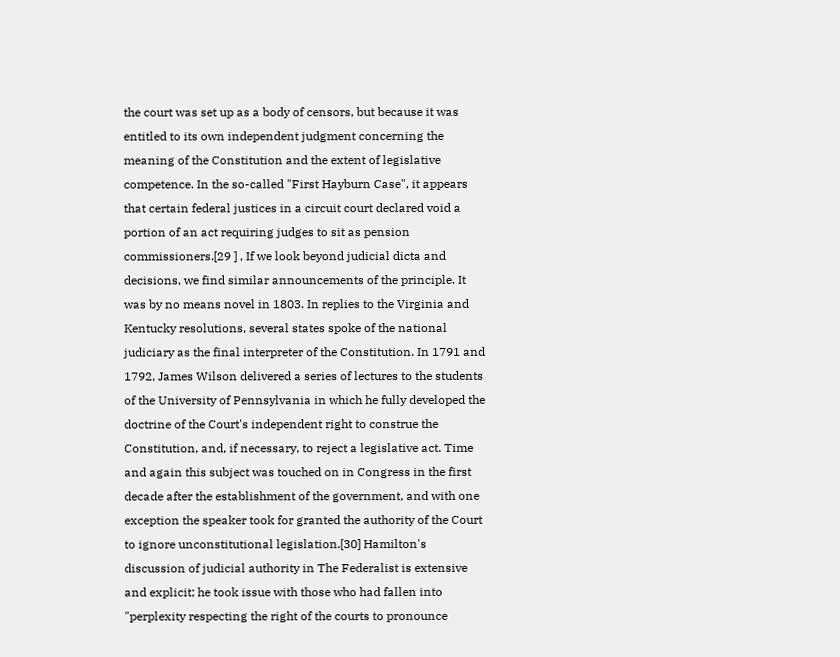the court was set up as a body of censors, but because it was entitled to its own independent judgment concerning the meaning of the Constitution and the extent of legislative competence. In the so-called "First Hayburn Case", it appears that certain federal justices in a circuit court declared void a portion of an act requiring judges to sit as pension commissioners.[29 ] , If we look beyond judicial dicta and decisions, we find similar announcements of the principle. It was by no means novel in 1803. In replies to the Virginia and Kentucky resolutions, several states spoke of the national judiciary as the final interpreter of the Constitution. In 1791 and 1792, James Wilson delivered a series of lectures to the students of the University of Pennsylvania in which he fully developed the doctrine of the Court's independent right to construe the Constitution, and, if necessary, to reject a legislative act. Time and again this subject was touched on in Congress in the first decade after the establishment of the government, and with one exception the speaker took for granted the authority of the Court to ignore unconstitutional legislation.[30] Hamilton's discussion of judicial authority in The Federalist is extensive and explicit; he took issue with those who had fallen into "perplexity respecting the right of the courts to pronounce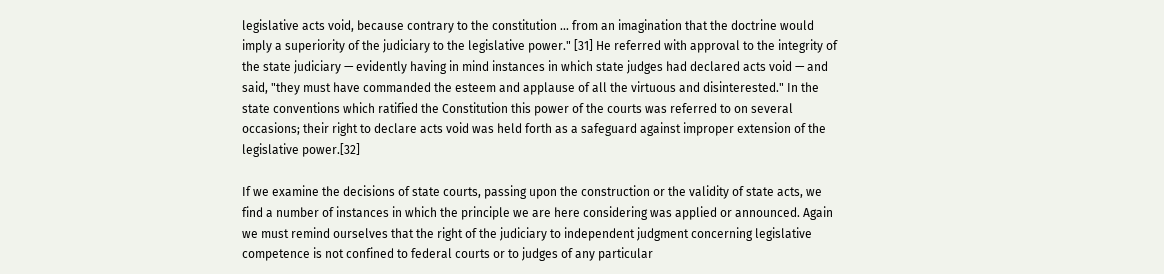legislative acts void, because contrary to the constitution ... from an imagination that the doctrine would imply a superiority of the judiciary to the legislative power." [31] He referred with approval to the integrity of the state judiciary — evidently having in mind instances in which state judges had declared acts void — and said, "they must have commanded the esteem and applause of all the virtuous and disinterested." In the state conventions which ratified the Constitution this power of the courts was referred to on several occasions; their right to declare acts void was held forth as a safeguard against improper extension of the legislative power.[32]

If we examine the decisions of state courts, passing upon the construction or the validity of state acts, we find a number of instances in which the principle we are here considering was applied or announced. Again we must remind ourselves that the right of the judiciary to independent judgment concerning legislative competence is not confined to federal courts or to judges of any particular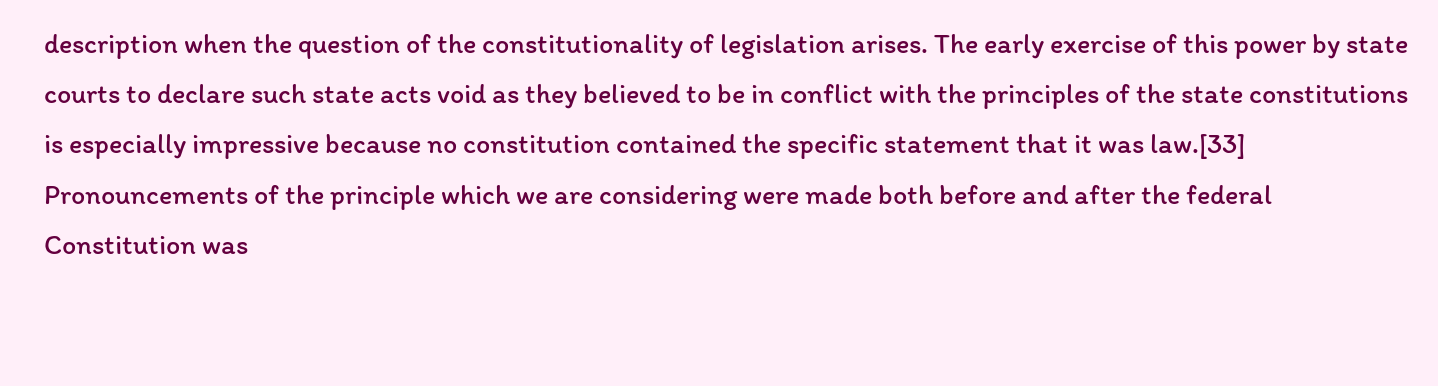description when the question of the constitutionality of legislation arises. The early exercise of this power by state courts to declare such state acts void as they believed to be in conflict with the principles of the state constitutions is especially impressive because no constitution contained the specific statement that it was law.[33] Pronouncements of the principle which we are considering were made both before and after the federal Constitution was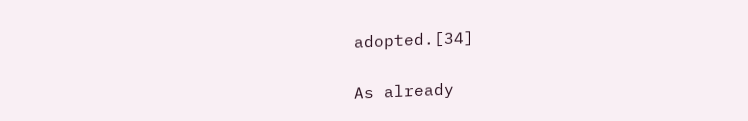adopted.[34]

As already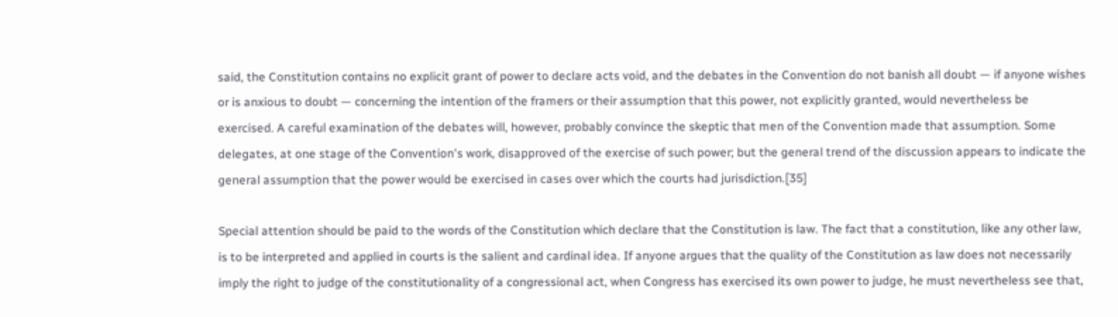said, the Constitution contains no explicit grant of power to declare acts void, and the debates in the Convention do not banish all doubt — if anyone wishes or is anxious to doubt — concerning the intention of the framers or their assumption that this power, not explicitly granted, would nevertheless be exercised. A careful examination of the debates will, however, probably convince the skeptic that men of the Convention made that assumption. Some delegates, at one stage of the Convention's work, disapproved of the exercise of such power; but the general trend of the discussion appears to indicate the general assumption that the power would be exercised in cases over which the courts had jurisdiction.[35]

Special attention should be paid to the words of the Constitution which declare that the Constitution is law. The fact that a constitution, like any other law, is to be interpreted and applied in courts is the salient and cardinal idea. If anyone argues that the quality of the Constitution as law does not necessarily imply the right to judge of the constitutionality of a congressional act, when Congress has exercised its own power to judge, he must nevertheless see that,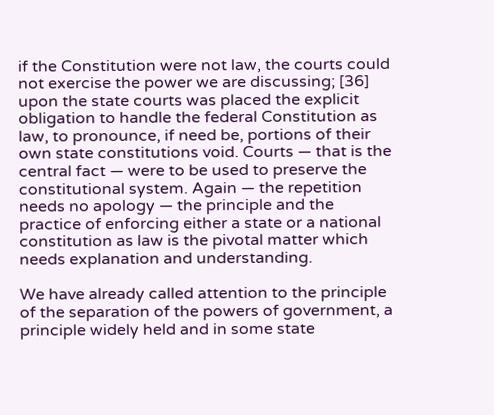if the Constitution were not law, the courts could not exercise the power we are discussing; [36] upon the state courts was placed the explicit obligation to handle the federal Constitution as law, to pronounce, if need be, portions of their own state constitutions void. Courts — that is the central fact — were to be used to preserve the constitutional system. Again — the repetition needs no apology — the principle and the practice of enforcing either a state or a national constitution as law is the pivotal matter which needs explanation and understanding.

We have already called attention to the principle of the separation of the powers of government, a principle widely held and in some state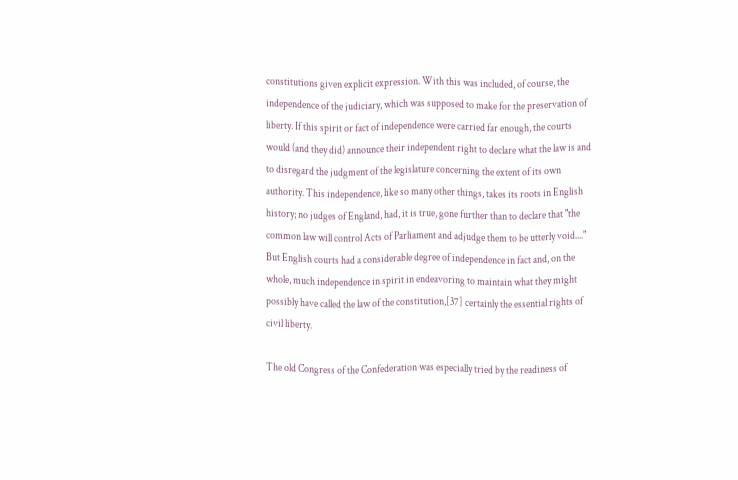constitutions given explicit expression. With this was included, of course, the independence of the judiciary, which was supposed to make for the preservation of liberty. If this spirit or fact of independence were carried far enough, the courts would (and they did) announce their independent right to declare what the law is and to disregard the judgment of the legislature concerning the extent of its own authority. This independence, like so many other things, takes its roots in English history; no judges of England, had, it is true, gone further than to declare that "the common law will control Acts of Parliament and adjudge them to be utterly void...." But English courts had a considerable degree of independence in fact and, on the whole, much independence in spirit in endeavoring to maintain what they might possibly have called the law of the constitution,[37] certainly the essential rights of civil liberty.

The old Congress of the Confederation was especially tried by the readiness of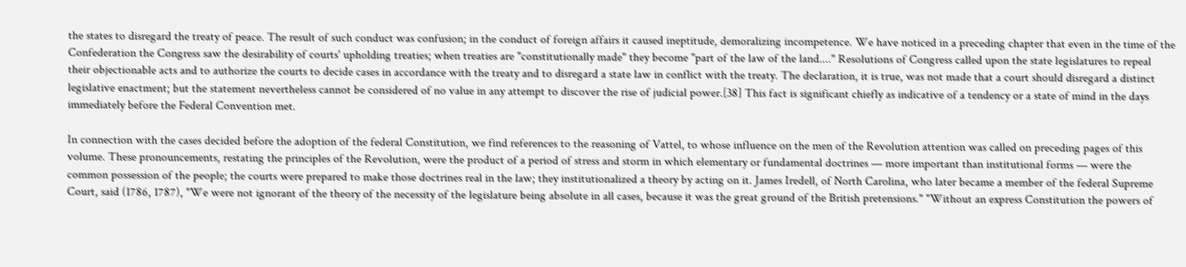the states to disregard the treaty of peace. The result of such conduct was confusion; in the conduct of foreign affairs it caused ineptitude, demoralizing incompetence. We have noticed in a preceding chapter that even in the time of the Confederation the Congress saw the desirability of courts' upholding treaties; when treaties are "constitutionally made" they become "part of the law of the land...." Resolutions of Congress called upon the state legislatures to repeal their objectionable acts and to authorize the courts to decide cases in accordance with the treaty and to disregard a state law in conflict with the treaty. The declaration, it is true, was not made that a court should disregard a distinct legislative enactment; but the statement nevertheless cannot be considered of no value in any attempt to discover the rise of judicial power.[38] This fact is significant chiefly as indicative of a tendency or a state of mind in the days immediately before the Federal Convention met.

In connection with the cases decided before the adoption of the federal Constitution, we find references to the reasoning of Vattel, to whose influence on the men of the Revolution attention was called on preceding pages of this volume. These pronouncements, restating the principles of the Revolution, were the product of a period of stress and storm in which elementary or fundamental doctrines — more important than institutional forms — were the common possession of the people; the courts were prepared to make those doctrines real in the law; they institutionalized a theory by acting on it. James Iredell, of North Carolina, who later became a member of the federal Supreme Court, said (1786, 1787), "We were not ignorant of the theory of the necessity of the legislature being absolute in all cases, because it was the great ground of the British pretensions." "Without an express Constitution the powers of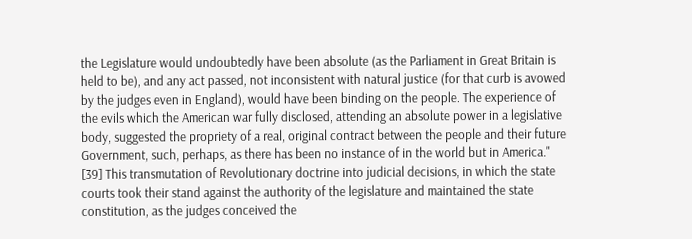the Legislature would undoubtedly have been absolute (as the Parliament in Great Britain is held to be), and any act passed, not inconsistent with natural justice (for that curb is avowed by the judges even in England), would have been binding on the people. The experience of the evils which the American war fully disclosed, attending an absolute power in a legislative body, suggested the propriety of a real, original contract between the people and their future Government, such, perhaps, as there has been no instance of in the world but in America." [39] This transmutation of Revolutionary doctrine into judicial decisions, in which the state courts took their stand against the authority of the legislature and maintained the state constitution, as the judges conceived the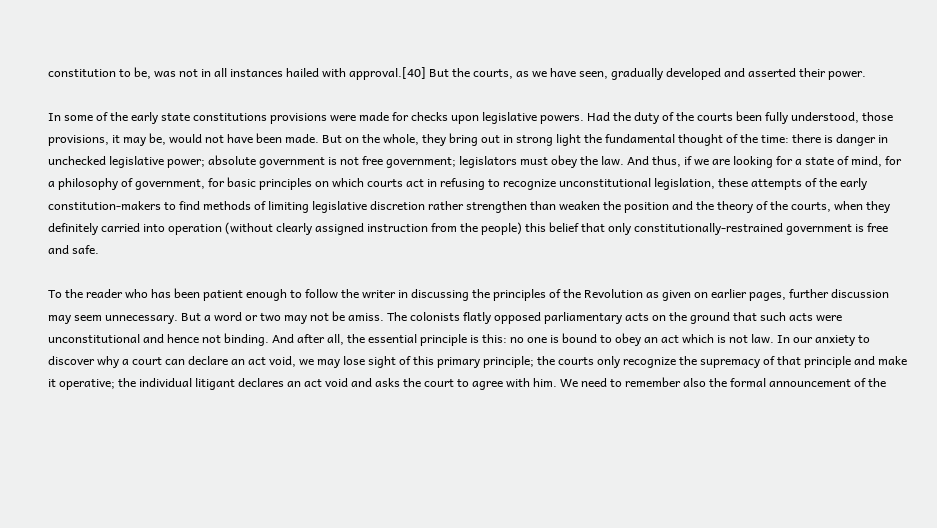constitution to be, was not in all instances hailed with approval.[40] But the courts, as we have seen, gradually developed and asserted their power.

In some of the early state constitutions provisions were made for checks upon legislative powers. Had the duty of the courts been fully understood, those provisions, it may be, would not have been made. But on the whole, they bring out in strong light the fundamental thought of the time: there is danger in unchecked legislative power; absolute government is not free government; legislators must obey the law. And thus, if we are looking for a state of mind, for a philosophy of government, for basic principles on which courts act in refusing to recognize unconstitutional legislation, these attempts of the early constitution-makers to find methods of limiting legislative discretion rather strengthen than weaken the position and the theory of the courts, when they definitely carried into operation (without clearly assigned instruction from the people) this belief that only constitutionally-restrained government is free and safe.

To the reader who has been patient enough to follow the writer in discussing the principles of the Revolution as given on earlier pages, further discussion may seem unnecessary. But a word or two may not be amiss. The colonists flatly opposed parliamentary acts on the ground that such acts were unconstitutional and hence not binding. And after all, the essential principle is this: no one is bound to obey an act which is not law. In our anxiety to discover why a court can declare an act void, we may lose sight of this primary principle; the courts only recognize the supremacy of that principle and make it operative; the individual litigant declares an act void and asks the court to agree with him. We need to remember also the formal announcement of the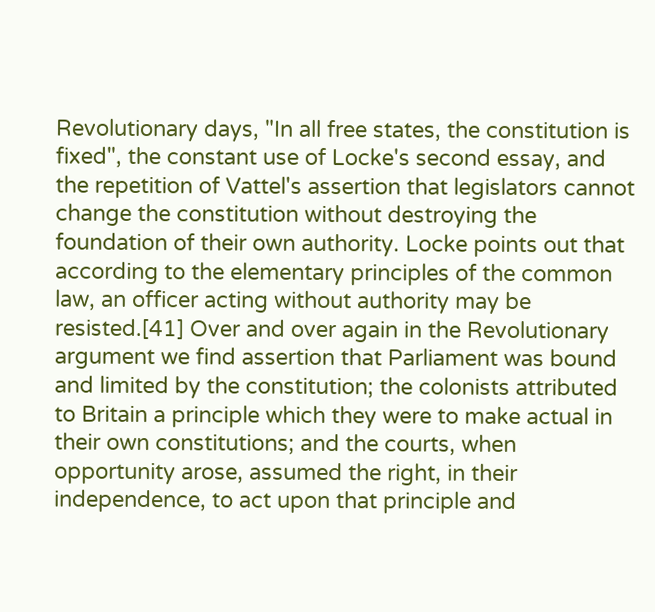Revolutionary days, "In all free states, the constitution is fixed", the constant use of Locke's second essay, and the repetition of Vattel's assertion that legislators cannot change the constitution without destroying the foundation of their own authority. Locke points out that according to the elementary principles of the common law, an officer acting without authority may be resisted.[41] Over and over again in the Revolutionary argument we find assertion that Parliament was bound and limited by the constitution; the colonists attributed to Britain a principle which they were to make actual in their own constitutions; and the courts, when opportunity arose, assumed the right, in their independence, to act upon that principle and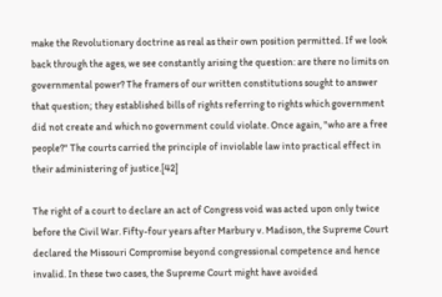make the Revolutionary doctrine as real as their own position permitted. If we look back through the ages, we see constantly arising the question: are there no limits on governmental power? The framers of our written constitutions sought to answer that question; they established bills of rights referring to rights which government did not create and which no government could violate. Once again, "who are a free people?" The courts carried the principle of inviolable law into practical effect in their administering of justice.[42]

The right of a court to declare an act of Congress void was acted upon only twice before the Civil War. Fifty-four years after Marbury v. Madison, the Supreme Court declared the Missouri Compromise beyond congressional competence and hence invalid. In these two cases, the Supreme Court might have avoided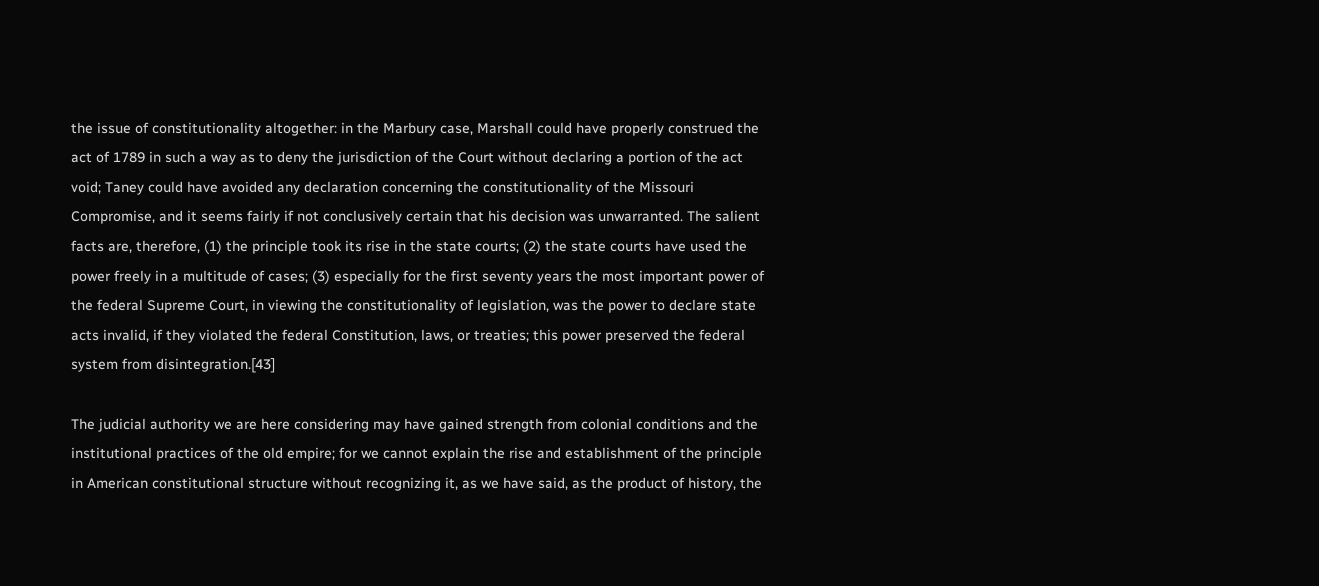the issue of constitutionality altogether: in the Marbury case, Marshall could have properly construed the act of 1789 in such a way as to deny the jurisdiction of the Court without declaring a portion of the act void; Taney could have avoided any declaration concerning the constitutionality of the Missouri Compromise, and it seems fairly if not conclusively certain that his decision was unwarranted. The salient facts are, therefore, (1) the principle took its rise in the state courts; (2) the state courts have used the power freely in a multitude of cases; (3) especially for the first seventy years the most important power of the federal Supreme Court, in viewing the constitutionality of legislation, was the power to declare state acts invalid, if they violated the federal Constitution, laws, or treaties; this power preserved the federal system from disintegration.[43]

The judicial authority we are here considering may have gained strength from colonial conditions and the institutional practices of the old empire; for we cannot explain the rise and establishment of the principle in American constitutional structure without recognizing it, as we have said, as the product of history, the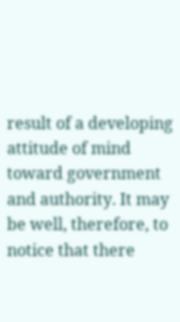result of a developing attitude of mind toward government and authority. It may be well, therefore, to notice that there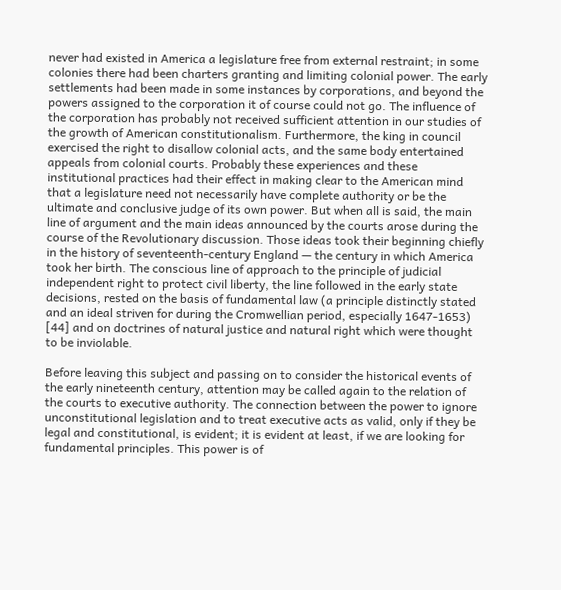never had existed in America a legislature free from external restraint; in some colonies there had been charters granting and limiting colonial power. The early settlements had been made in some instances by corporations, and beyond the powers assigned to the corporation it of course could not go. The influence of the corporation has probably not received sufficient attention in our studies of the growth of American constitutionalism. Furthermore, the king in council exercised the right to disallow colonial acts, and the same body entertained appeals from colonial courts. Probably these experiences and these institutional practices had their effect in making clear to the American mind that a legislature need not necessarily have complete authority or be the ultimate and conclusive judge of its own power. But when all is said, the main line of argument and the main ideas announced by the courts arose during the course of the Revolutionary discussion. Those ideas took their beginning chiefly in the history of seventeenth-century England — the century in which America took her birth. The conscious line of approach to the principle of judicial independent right to protect civil liberty, the line followed in the early state decisions, rested on the basis of fundamental law (a principle distinctly stated and an ideal striven for during the Cromwellian period, especially 1647-1653) [44] and on doctrines of natural justice and natural right which were thought to be inviolable.

Before leaving this subject and passing on to consider the historical events of the early nineteenth century, attention may be called again to the relation of the courts to executive authority. The connection between the power to ignore unconstitutional legislation and to treat executive acts as valid, only if they be legal and constitutional, is evident; it is evident at least, if we are looking for fundamental principles. This power is of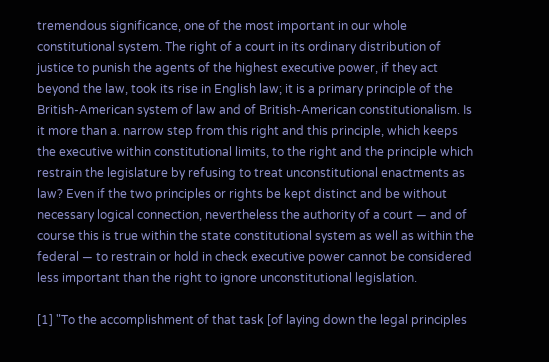tremendous significance, one of the most important in our whole constitutional system. The right of a court in its ordinary distribution of justice to punish the agents of the highest executive power, if they act beyond the law, took its rise in English law; it is a primary principle of the British-American system of law and of British-American constitutionalism. Is it more than a. narrow step from this right and this principle, which keeps the executive within constitutional limits, to the right and the principle which restrain the legislature by refusing to treat unconstitutional enactments as law? Even if the two principles or rights be kept distinct and be without necessary logical connection, nevertheless the authority of a court — and of course this is true within the state constitutional system as well as within the federal — to restrain or hold in check executive power cannot be considered less important than the right to ignore unconstitutional legislation.

[1] "To the accomplishment of that task [of laying down the legal principles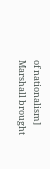of nationalism] Marshall brought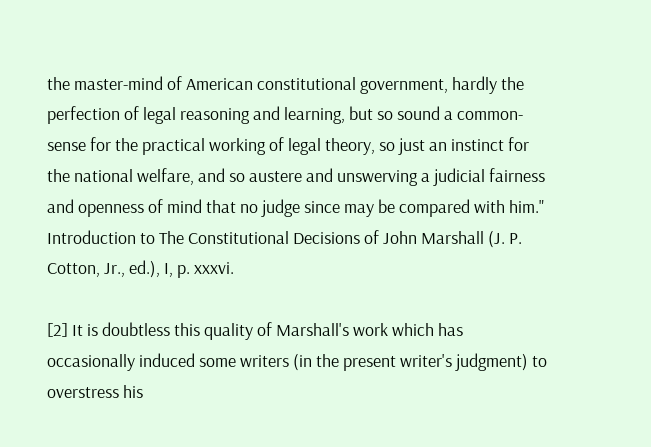the master-mind of American constitutional government, hardly the perfection of legal reasoning and learning, but so sound a common-sense for the practical working of legal theory, so just an instinct for the national welfare, and so austere and unswerving a judicial fairness and openness of mind that no judge since may be compared with him." Introduction to The Constitutional Decisions of John Marshall (J. P. Cotton, Jr., ed.), I, p. xxxvi.

[2] It is doubtless this quality of Marshall's work which has occasionally induced some writers (in the present writer's judgment) to overstress his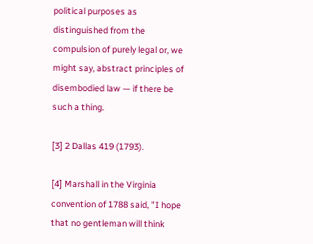political purposes as distinguished from the compulsion of purely legal or, we might say, abstract principles of disembodied law — if there be such a thing.

[3] 2 Dallas 419 (1793).

[4] Marshall in the Virginia convention of 1788 said, "I hope that no gentleman will think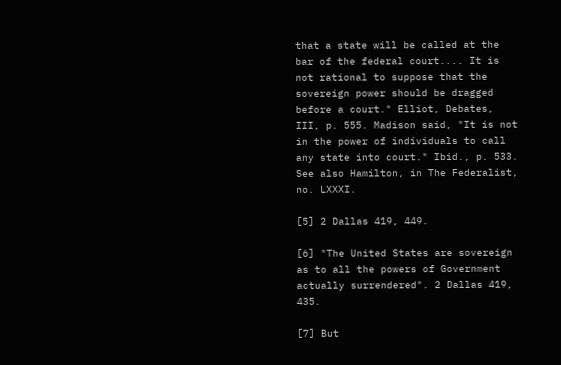that a state will be called at the bar of the federal court.... It is not rational to suppose that the sovereign power should be dragged before a court." Elliot, Debates, III, p. 555. Madison said, "It is not in the power of individuals to call any state into court." Ibid., p. 533. See also Hamilton, in The Federalist, no. LXXXI.

[5] 2 Dallas 419, 449.

[6] "The United States are sovereign as to all the powers of Government actually surrendered". 2 Dallas 419, 435.

[7] But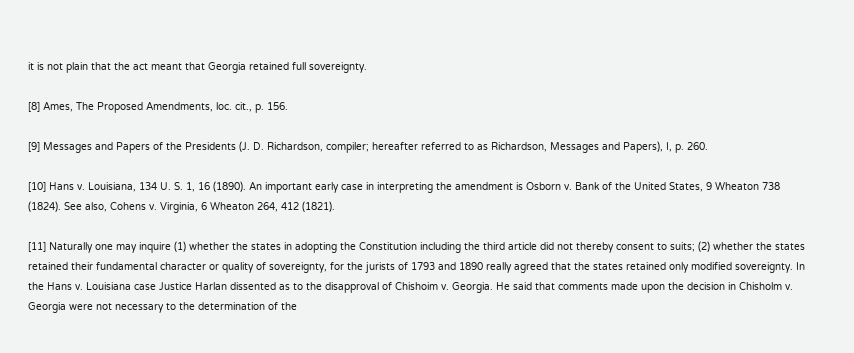it is not plain that the act meant that Georgia retained full sovereignty.

[8] Ames, The Proposed Amendments, loc. cit., p. 156.

[9] Messages and Papers of the Presidents (J. D. Richardson, compiler; hereafter referred to as Richardson, Messages and Papers), I, p. 260.

[10] Hans v. Louisiana, 134 U. S. 1, 16 (1890). An important early case in interpreting the amendment is Osborn v. Bank of the United States, 9 Wheaton 738 (1824). See also, Cohens v. Virginia, 6 Wheaton 264, 412 (1821).

[11] Naturally one may inquire (1) whether the states in adopting the Constitution including the third article did not thereby consent to suits; (2) whether the states retained their fundamental character or quality of sovereignty, for the jurists of 1793 and 1890 really agreed that the states retained only modified sovereignty. In the Hans v. Louisiana case Justice Harlan dissented as to the disapproval of Chishoim v. Georgia. He said that comments made upon the decision in Chisholm v. Georgia were not necessary to the determination of the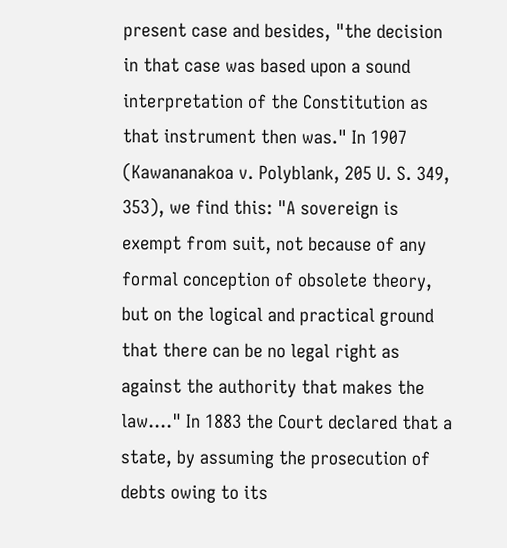present case and besides, "the decision in that case was based upon a sound interpretation of the Constitution as that instrument then was." In 1907 (Kawananakoa v. Polyblank, 205 U. S. 349, 353), we find this: "A sovereign is exempt from suit, not because of any formal conception of obsolete theory, but on the logical and practical ground that there can be no legal right as against the authority that makes the law...." In 1883 the Court declared that a state, by assuming the prosecution of debts owing to its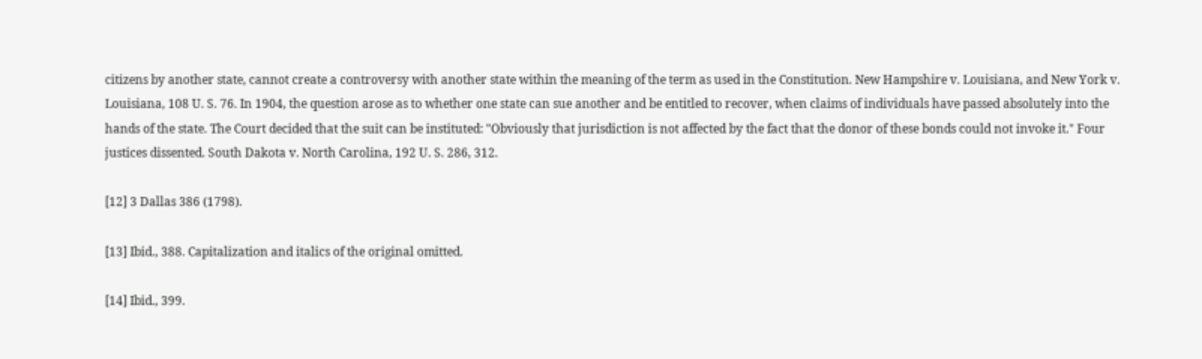citizens by another state, cannot create a controversy with another state within the meaning of the term as used in the Constitution. New Hampshire v. Louisiana, and New York v. Louisiana, 108 U. S. 76. In 1904, the question arose as to whether one state can sue another and be entitled to recover, when claims of individuals have passed absolutely into the hands of the state. The Court decided that the suit can be instituted: "Obviously that jurisdiction is not affected by the fact that the donor of these bonds could not invoke it." Four justices dissented. South Dakota v. North Carolina, 192 U. S. 286, 312.

[12] 3 Dallas 386 (1798).

[13] Ibid., 388. Capitalization and italics of the original omitted.

[14] Ibid., 399.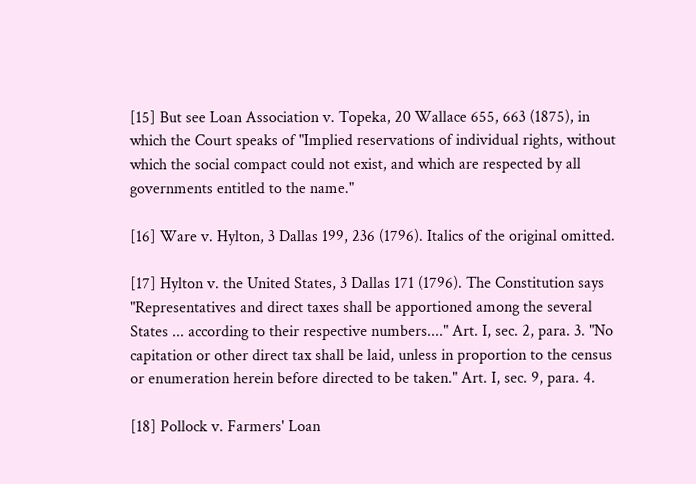[15] But see Loan Association v. Topeka, 20 Wallace 655, 663 (1875), in which the Court speaks of "Implied reservations of individual rights, without which the social compact could not exist, and which are respected by all governments entitled to the name."

[16] Ware v. Hylton, 3 Dallas 199, 236 (1796). Italics of the original omitted.

[17] Hylton v. the United States, 3 Dallas 171 (1796). The Constitution says "Representatives and direct taxes shall be apportioned among the several States ... according to their respective numbers...." Art. I, sec. 2, para. 3. "No capitation or other direct tax shall be laid, unless in proportion to the census or enumeration herein before directed to be taken." Art. I, sec. 9, para. 4.

[18] Pollock v. Farmers' Loan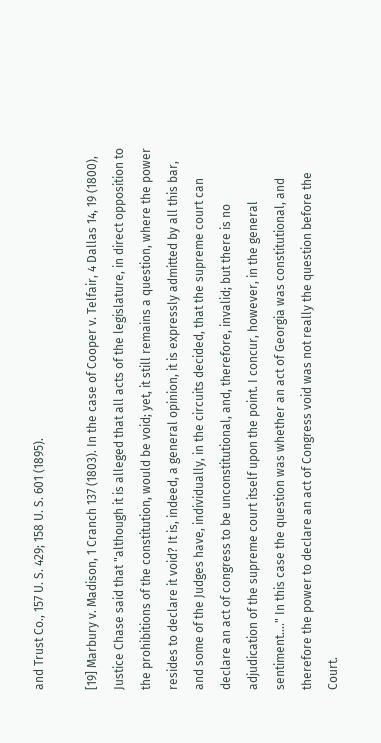and Trust Co., 157 U. S. 429; 158 U. S. 601 (1895).

[19] Marbury v. Madison, 1 Cranch 137 (1803). In the case of Cooper v. Telfair, 4 Dallas 14, 19 (1800), Justice Chase said that "although it is alleged that all acts of the legislature, in direct opposition to the prohibitions of the constitution, would be void; yet, it still remains a question, where the power resides to declare it void? It is, indeed, a general opinion, it is expressly admitted by all this bar, and some of the Judges have, individually, in the circuits decided, that the supreme court can declare an act of congress to be unconstitutional, and, therefore, invalid; but there is no adjudication of the supreme court itself upon the point. I concur, however, in the general sentiment...." In this case the question was whether an act of Georgia was constitutional, and therefore the power to declare an act of Congress void was not really the question before the Court.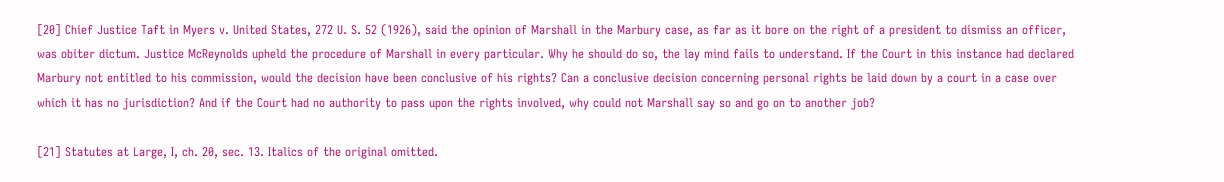[20] Chief Justice Taft in Myers v. United States, 272 U. S. 52 (1926), said the opinion of Marshall in the Marbury case, as far as it bore on the right of a president to dismiss an officer, was obiter dictum. Justice McReynolds upheld the procedure of Marshall in every particular. Why he should do so, the lay mind fails to understand. If the Court in this instance had declared Marbury not entitled to his commission, would the decision have been conclusive of his rights? Can a conclusive decision concerning personal rights be laid down by a court in a case over which it has no jurisdiction? And if the Court had no authority to pass upon the rights involved, why could not Marshall say so and go on to another job?

[21] Statutes at Large, I, ch. 20, sec. 13. Italics of the original omitted.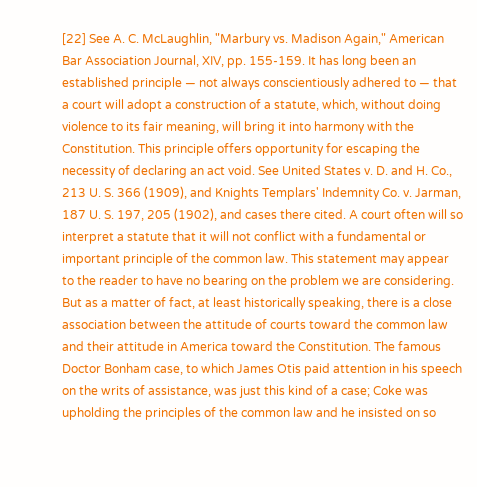[22] See A. C. McLaughlin, "Marbury vs. Madison Again," American Bar Association Journal, XIV, pp. 155-159. It has long been an established principle — not always conscientiously adhered to — that a court will adopt a construction of a statute, which, without doing violence to its fair meaning, will bring it into harmony with the Constitution. This principle offers opportunity for escaping the necessity of declaring an act void. See United States v. D. and H. Co., 213 U. S. 366 (1909), and Knights Templars' Indemnity Co. v. Jarman, 187 U. S. 197, 205 (1902), and cases there cited. A court often will so interpret a statute that it will not conflict with a fundamental or important principle of the common law. This statement may appear to the reader to have no bearing on the problem we are considering. But as a matter of fact, at least historically speaking, there is a close association between the attitude of courts toward the common law and their attitude in America toward the Constitution. The famous Doctor Bonham case, to which James Otis paid attention in his speech on the writs of assistance, was just this kind of a case; Coke was upholding the principles of the common law and he insisted on so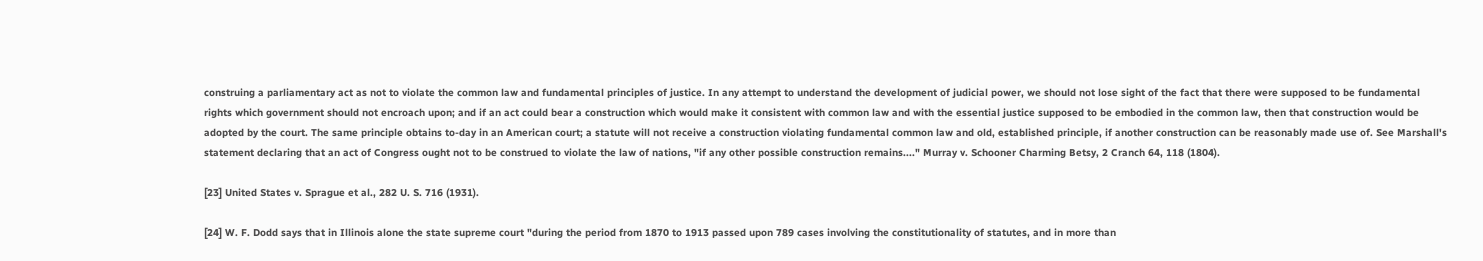construing a parliamentary act as not to violate the common law and fundamental principles of justice. In any attempt to understand the development of judicial power, we should not lose sight of the fact that there were supposed to be fundamental rights which government should not encroach upon; and if an act could bear a construction which would make it consistent with common law and with the essential justice supposed to be embodied in the common law, then that construction would be adopted by the court. The same principle obtains to-day in an American court; a statute will not receive a construction violating fundamental common law and old, established principle, if another construction can be reasonably made use of. See Marshall's statement declaring that an act of Congress ought not to be construed to violate the law of nations, "if any other possible construction remains...." Murray v. Schooner Charming Betsy, 2 Cranch 64, 118 (1804).

[23] United States v. Sprague et al., 282 U. S. 716 (1931).

[24] W. F. Dodd says that in Illinois alone the state supreme court "during the period from 1870 to 1913 passed upon 789 cases involving the constitutionality of statutes, and in more than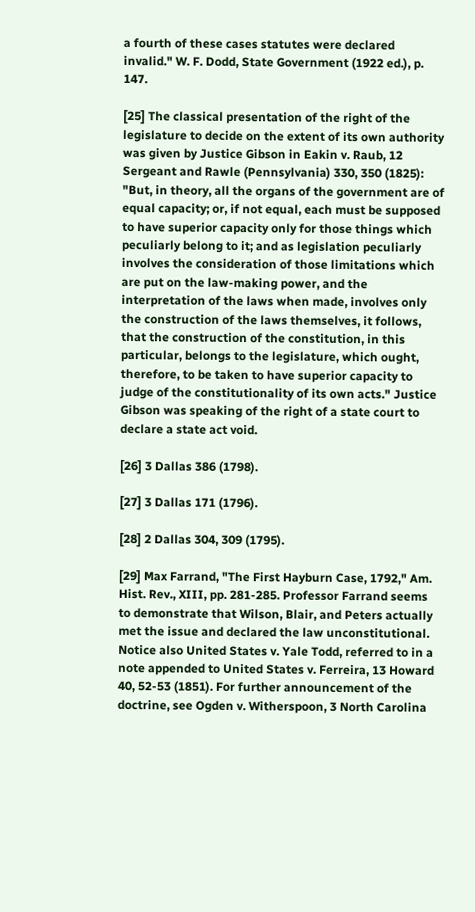a fourth of these cases statutes were declared invalid." W. F. Dodd, State Government (1922 ed.), p. 147.

[25] The classical presentation of the right of the legislature to decide on the extent of its own authority was given by Justice Gibson in Eakin v. Raub, 12 Sergeant and Rawle (Pennsylvania) 330, 350 (1825): "But, in theory, all the organs of the government are of equal capacity; or, if not equal, each must be supposed to have superior capacity only for those things which peculiarly belong to it; and as legislation peculiarly involves the consideration of those limitations which are put on the law-making power, and the interpretation of the laws when made, involves only the construction of the laws themselves, it follows, that the construction of the constitution, in this particular, belongs to the legislature, which ought, therefore, to be taken to have superior capacity to judge of the constitutionality of its own acts." Justice Gibson was speaking of the right of a state court to declare a state act void.

[26] 3 Dallas 386 (1798).

[27] 3 Dallas 171 (1796).

[28] 2 Dallas 304, 309 (1795).

[29] Max Farrand, "The First Hayburn Case, 1792," Am. Hist. Rev., XIII, pp. 281-285. Professor Farrand seems to demonstrate that Wilson, Blair, and Peters actually met the issue and declared the law unconstitutional. Notice also United States v. Yale Todd, referred to in a note appended to United States v. Ferreira, 13 Howard 40, 52-53 (1851). For further announcement of the doctrine, see Ogden v. Witherspoon, 3 North Carolina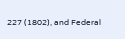227 (1802), and Federal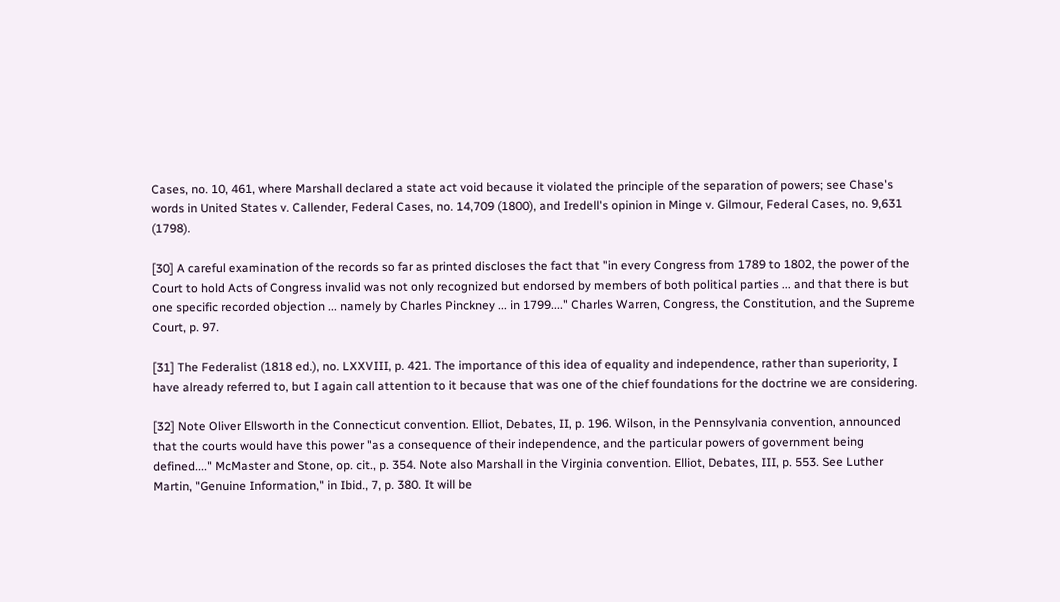Cases, no. 10, 461, where Marshall declared a state act void because it violated the principle of the separation of powers; see Chase's words in United States v. Callender, Federal Cases, no. 14,709 (1800), and Iredell's opinion in Minge v. Gilmour, Federal Cases, no. 9,631 (1798).

[30] A careful examination of the records so far as printed discloses the fact that "in every Congress from 1789 to 1802, the power of the Court to hold Acts of Congress invalid was not only recognized but endorsed by members of both political parties ... and that there is but one specific recorded objection ... namely by Charles Pinckney ... in 1799...." Charles Warren, Congress, the Constitution, and the Supreme Court, p. 97.

[31] The Federalist (1818 ed.), no. LXXVIII, p. 421. The importance of this idea of equality and independence, rather than superiority, I have already referred to, but I again call attention to it because that was one of the chief foundations for the doctrine we are considering.

[32] Note Oliver Ellsworth in the Connecticut convention. Elliot, Debates, II, p. 196. Wilson, in the Pennsylvania convention, announced that the courts would have this power "as a consequence of their independence, and the particular powers of government being defined...." McMaster and Stone, op. cit., p. 354. Note also Marshall in the Virginia convention. Elliot, Debates, III, p. 553. See Luther Martin, "Genuine Information," in Ibid., 7, p. 380. It will be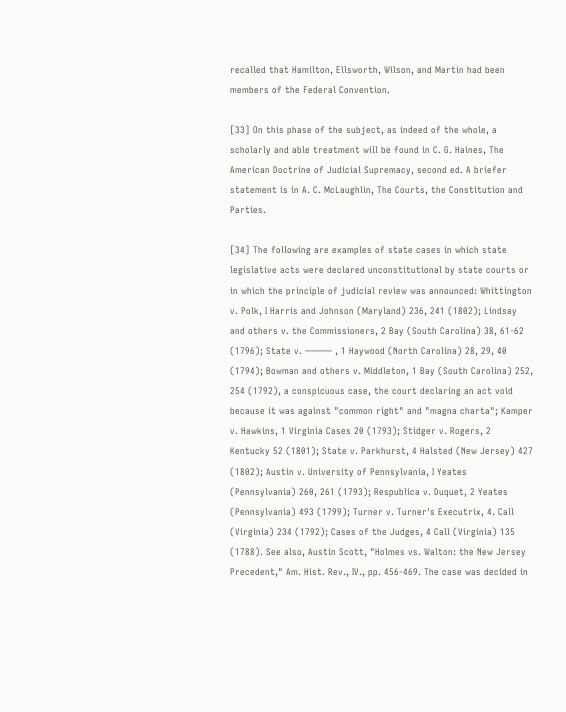recalled that Hamilton, Ellsworth, Wilson, and Martin had been members of the Federal Convention.

[33] On this phase of the subject, as indeed of the whole, a scholarly and able treatment will be found in C. G. Haines, The American Doctrine of Judicial Supremacy, second ed. A briefer statement is in A. C. McLaughlin, The Courts, the Constitution and Parties.

[34] The following are examples of state cases in which state legislative acts were declared unconstitutional by state courts or in which the principle of judicial review was announced: Whittington v. Polk, I Harris and Johnson (Maryland) 236, 241 (1802); Lindsay and others v. the Commissioners, 2 Bay (South Carolina) 38, 61-62 (1796); State v. ——— , 1 Haywood (North Carolina) 28, 29, 40 (1794); Bowman and others v. Middleton, 1 Bay (South Carolina) 252, 254 (1792), a conspicuous case, the court declaring an act void because it was against "common right" and "magna charta"; Kamper v. Hawkins, 1 Virginia Cases 20 (1793); Stidger v. Rogers, 2 Kentucky 52 (1801); State v. Parkhurst, 4 Halsted (New Jersey) 427 (1802); Austin v. University of Pennsylvania, I Yeates (Pennsylvania) 260, 261 (1793); Respublica v. Duquet, 2 Yeates (Pennsylvania) 493 (1799); Turner v. Turner's Executrix, 4. Call (Virginia) 234 (1792); Cases of the Judges, 4 Call (Virginia) 135 (1788). See also, Austin Scott, "Holmes vs. Walton: the New Jersey Precedent," Am. Hist. Rev., IV., pp. 456-469. The case was decided in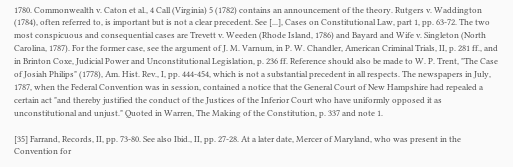1780. Commonwealth v. Caton et al., 4 Call (Virginia) 5 (1782) contains an announcement of the theory. Rutgers v. Waddington (1784), often referred to, is important but is not a clear precedent. See [...], Cases on Constitutional Law, part 1, pp. 63-72. The two most conspicuous and consequential cases are Trevett v. Weeden (Rhode Island, 1786) and Bayard and Wife v. Singleton (North Carolina, 1787). For the former case, see the argument of J. M. Varnum, in P. W. Chandler, American Criminal Trials, II, p. 281 ff., and in Brinton Coxe, Judicial Power and Unconstitutional Legislation, p. 236 ff. Reference should also be made to W. P. Trent, "The Case of Josiah Philips" (1778), Am. Hist. Rev., I, pp. 444-454, which is not a substantial precedent in all respects. The newspapers in July, 1787, when the Federal Convention was in session, contained a notice that the General Court of New Hampshire had repealed a certain act "and thereby justified the conduct of the Justices of the Inferior Court who have uniformly opposed it as unconstitutional and unjust." Quoted in Warren, The Making of the Constitution, p. 337 and note 1.

[35] Farrand, Records, II, pp. 73-80. See also Ibid., II, pp. 27-28. At a later date, Mercer of Maryland, who was present in the Convention for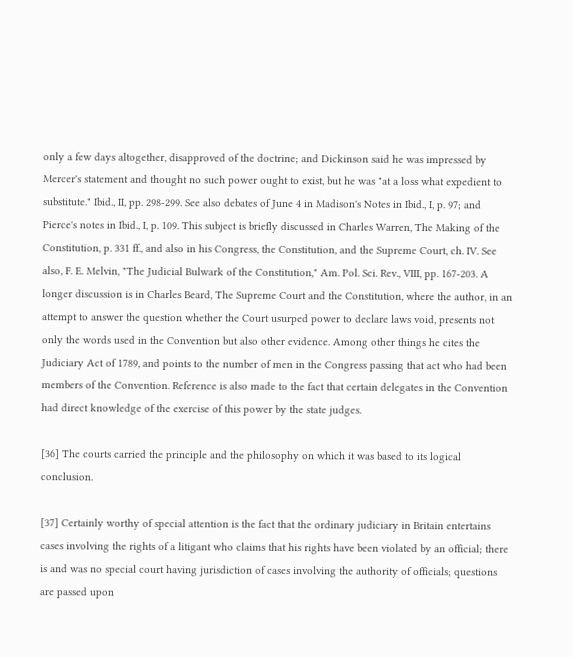only a few days altogether, disapproved of the doctrine; and Dickinson said he was impressed by Mercer's statement and thought no such power ought to exist, but he was "at a loss what expedient to substitute." Ibid., II, pp. 298-299. See also debates of June 4 in Madison's Notes in Ibid., I, p. 97; and Pierce's notes in Ibid., I, p. 109. This subject is briefly discussed in Charles Warren, The Making of the Constitution, p. 331 ff., and also in his Congress, the Constitution, and the Supreme Court, ch. IV. See also, F. E. Melvin, "The Judicial Bulwark of the Constitution," Am. Pol. Sci. Rev., VIII, pp. 167-203. A longer discussion is in Charles Beard, The Supreme Court and the Constitution, where the author, in an attempt to answer the question whether the Court usurped power to declare laws void, presents not only the words used in the Convention but also other evidence. Among other things he cites the Judiciary Act of 1789, and points to the number of men in the Congress passing that act who had been members of the Convention. Reference is also made to the fact that certain delegates in the Convention had direct knowledge of the exercise of this power by the state judges.

[36] The courts carried the principle and the philosophy on which it was based to its logical conclusion.

[37] Certainly worthy of special attention is the fact that the ordinary judiciary in Britain entertains cases involving the rights of a litigant who claims that his rights have been violated by an official; there is and was no special court having jurisdiction of cases involving the authority of officials; questions are passed upon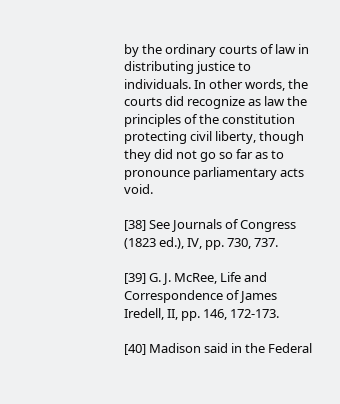by the ordinary courts of law in distributing justice to individuals. In other words, the courts did recognize as law the principles of the constitution protecting civil liberty, though they did not go so far as to pronounce parliamentary acts void.

[38] See Journals of Congress (1823 ed.), IV, pp. 730, 737.

[39] G. J. McRee, Life and Correspondence of James Iredell, II, pp. 146, 172-173.

[40] Madison said in the Federal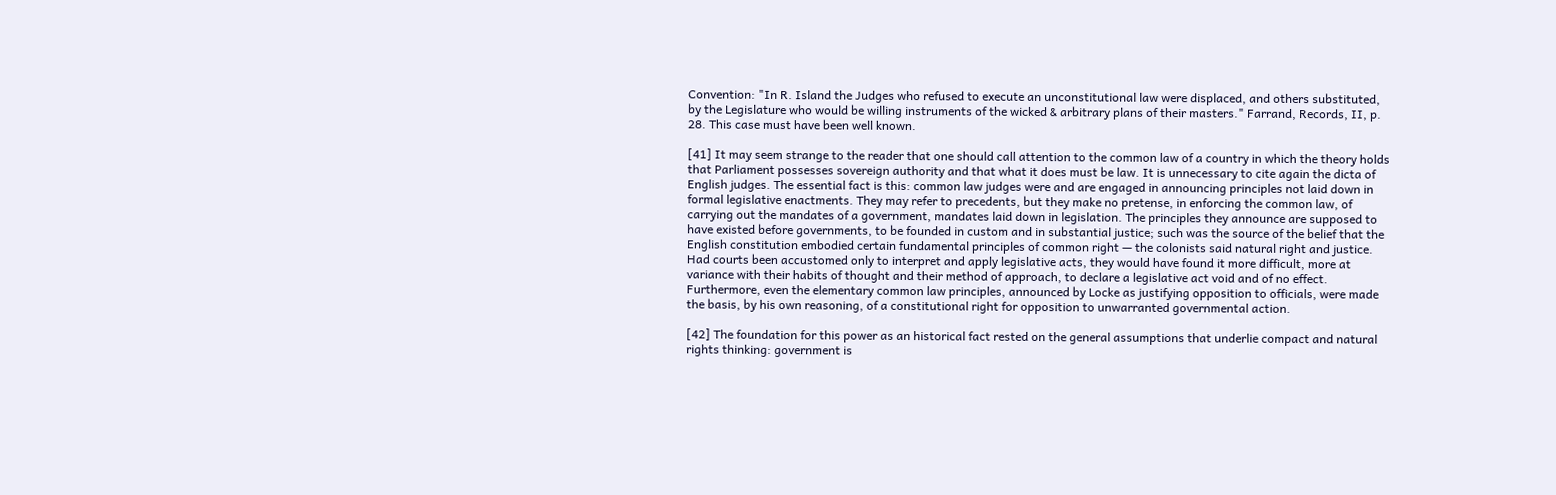Convention: "In R. Island the Judges who refused to execute an unconstitutional law were displaced, and others substituted, by the Legislature who would be willing instruments of the wicked & arbitrary plans of their masters." Farrand, Records, II, p. 28. This case must have been well known.

[41] It may seem strange to the reader that one should call attention to the common law of a country in which the theory holds that Parliament possesses sovereign authority and that what it does must be law. It is unnecessary to cite again the dicta of English judges. The essential fact is this: common law judges were and are engaged in announcing principles not laid down in formal legislative enactments. They may refer to precedents, but they make no pretense, in enforcing the common law, of carrying out the mandates of a government, mandates laid down in legislation. The principles they announce are supposed to have existed before governments, to be founded in custom and in substantial justice; such was the source of the belief that the English constitution embodied certain fundamental principles of common right — the colonists said natural right and justice. Had courts been accustomed only to interpret and apply legislative acts, they would have found it more difficult, more at variance with their habits of thought and their method of approach, to declare a legislative act void and of no effect. Furthermore, even the elementary common law principles, announced by Locke as justifying opposition to officials, were made the basis, by his own reasoning, of a constitutional right for opposition to unwarranted governmental action.

[42] The foundation for this power as an historical fact rested on the general assumptions that underlie compact and natural rights thinking: government is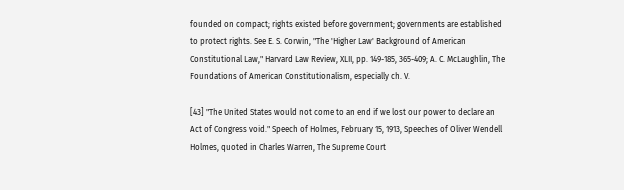founded on compact; rights existed before government; governments are established to protect rights. See E. S. Corwin, "The 'Higher Law' Background of American Constitutional Law," Harvard Law Review, XLII, pp. 149-185, 365-409; A. C. McLaughlin, The Foundations of American Constitutionalism, especially ch. V.

[43] "The United States would not come to an end if we lost our power to declare an Act of Congress void." Speech of Holmes, February 15, 1913, Speeches of Oliver Wendell Holmes, quoted in Charles Warren, The Supreme Court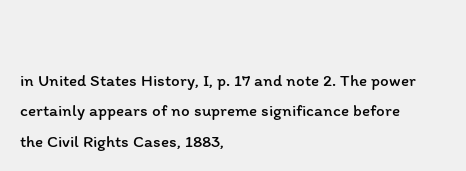in United States History, I, p. 17 and note 2. The power certainly appears of no supreme significance before the Civil Rights Cases, 1883,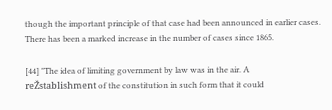though the important principle of that case had been announced in earlier cases. There has been a marked increase in the number of cases since 1865.

[44] "The idea of limiting government by law was in the air. A reŽstablishment of the constitution in such form that it could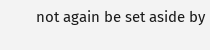not again be set aside by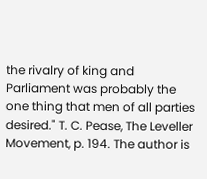the rivalry of king and Parliament was probably the one thing that men of all parties desired." T. C. Pease, The Leveller Movement, p. 194. The author is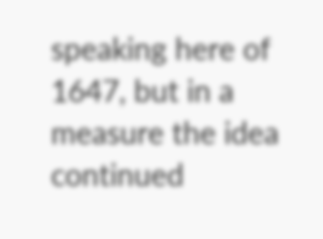speaking here of 1647, but in a measure the idea continued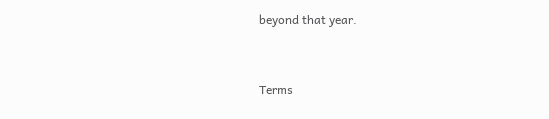beyond that year.


Terms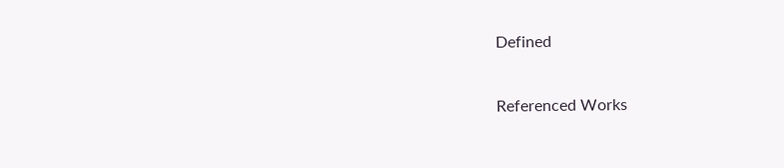Defined

Referenced Works